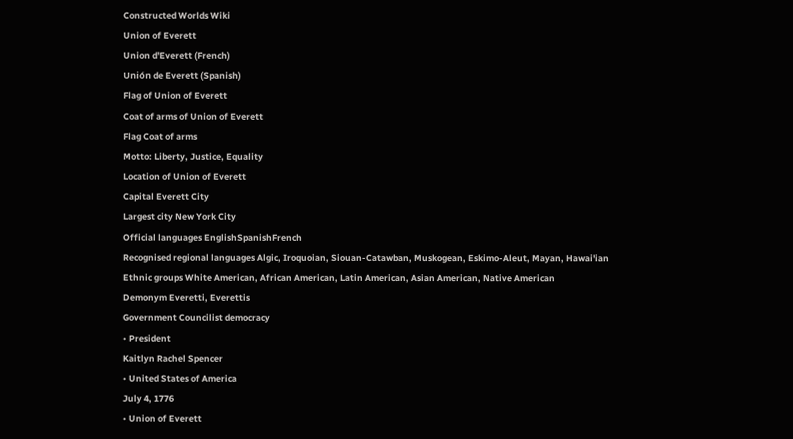Constructed Worlds Wiki
Union of Everett
Union d'Everett (French)
Unión de Everett (Spanish)
Flag of Union of Everett
Coat of arms of Union of Everett
Flag Coat of arms
Motto: Liberty, Justice, Equality
Location of Union of Everett
Capital Everett City
Largest city New York City
Official languages EnglishSpanishFrench
Recognised regional languages Algic, Iroquoian, Siouan-Catawban, Muskogean, Eskimo-Aleut, Mayan, Hawai'ian
Ethnic groups White American, African American, Latin American, Asian American, Native American
Demonym Everetti, Everettis
Government Councilist democracy
• President
Kaitlyn Rachel Spencer
• United States of America
July 4, 1776
• Union of Everett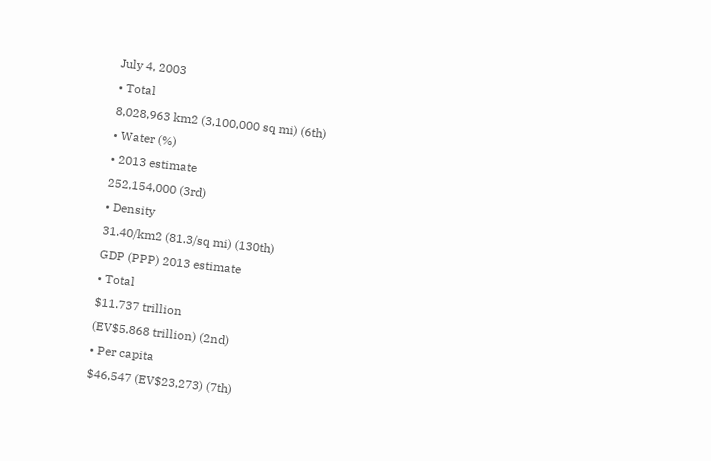July 4, 2003
• Total
8,028,963 km2 (3,100,000 sq mi) (6th)
• Water (%)
• 2013 estimate
252,154,000 (3rd)
• Density
31.40/km2 (81.3/sq mi) (130th)
GDP (PPP) 2013 estimate
• Total
$11.737 trillion
(EV$5.868 trillion) (2nd)
• Per capita
$46,547 (EV$23,273) (7th)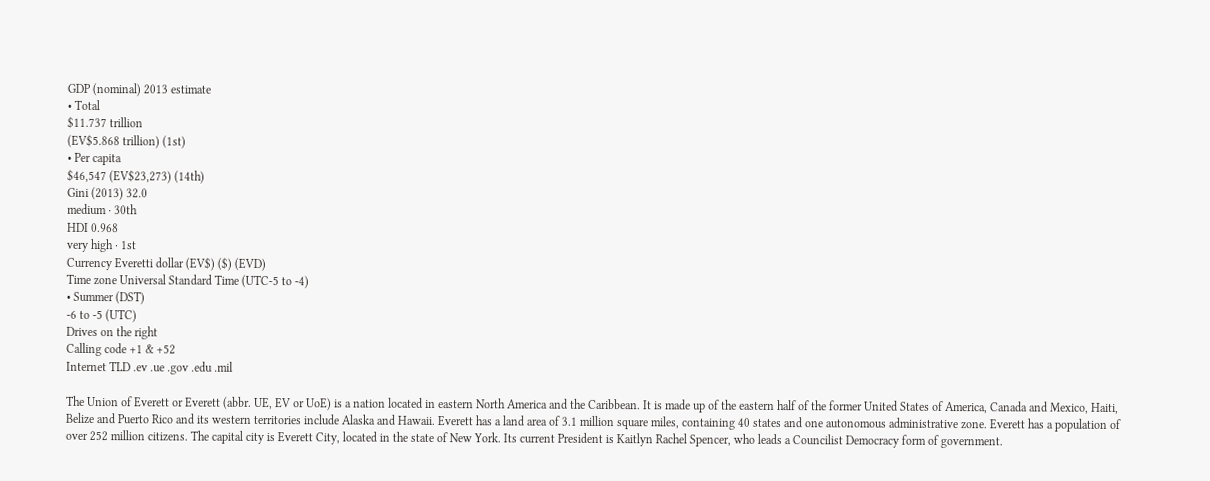GDP (nominal) 2013 estimate
• Total
$11.737 trillion
(EV$5.868 trillion) (1st)
• Per capita
$46,547 (EV$23,273) (14th)
Gini (2013) 32.0
medium · 30th
HDI 0.968
very high · 1st
Currency Everetti dollar (EV$) ($) (EVD)
Time zone Universal Standard Time (UTC-5 to -4)
• Summer (DST)
-6 to -5 (UTC)
Drives on the right
Calling code +1 & +52
Internet TLD .ev .ue .gov .edu .mil

The Union of Everett or Everett (abbr. UE, EV or UoE) is a nation located in eastern North America and the Caribbean. It is made up of the eastern half of the former United States of America, Canada and Mexico, Haiti, Belize and Puerto Rico and its western territories include Alaska and Hawaii. Everett has a land area of 3.1 million square miles, containing 40 states and one autonomous administrative zone. Everett has a population of over 252 million citizens. The capital city is Everett City, located in the state of New York. Its current President is Kaitlyn Rachel Spencer, who leads a Councilist Democracy form of government.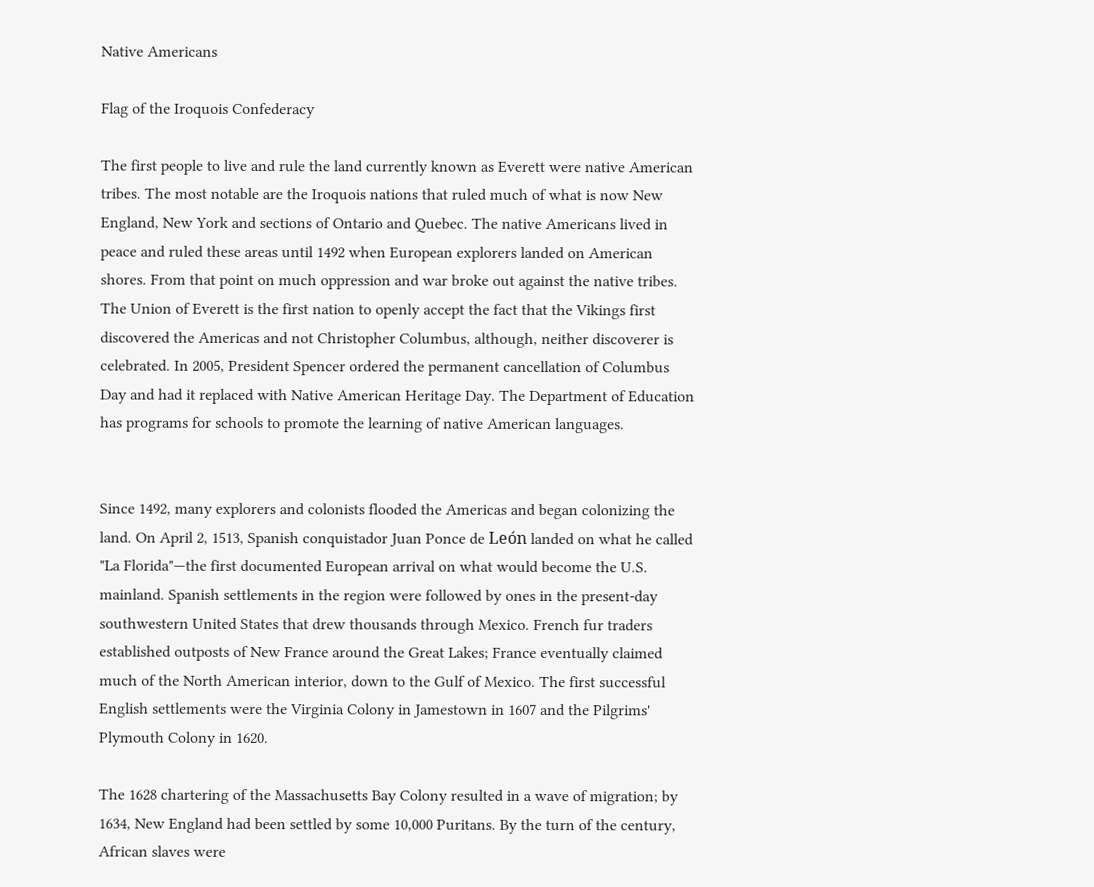Native Americans

Flag of the Iroquois Confederacy

The first people to live and rule the land currently known as Everett were native American tribes. The most notable are the Iroquois nations that ruled much of what is now New England, New York and sections of Ontario and Quebec. The native Americans lived in peace and ruled these areas until 1492 when European explorers landed on American shores. From that point on much oppression and war broke out against the native tribes. The Union of Everett is the first nation to openly accept the fact that the Vikings first discovered the Americas and not Christopher Columbus, although, neither discoverer is celebrated. In 2005, President Spencer ordered the permanent cancellation of Columbus Day and had it replaced with Native American Heritage Day. The Department of Education has programs for schools to promote the learning of native American languages.


Since 1492, many explorers and colonists flooded the Americas and began colonizing the land. On April 2, 1513, Spanish conquistador Juan Ponce de León landed on what he called "La Florida"—the first documented European arrival on what would become the U.S. mainland. Spanish settlements in the region were followed by ones in the present-day southwestern United States that drew thousands through Mexico. French fur traders established outposts of New France around the Great Lakes; France eventually claimed much of the North American interior, down to the Gulf of Mexico. The first successful English settlements were the Virginia Colony in Jamestown in 1607 and the Pilgrims' Plymouth Colony in 1620.

The 1628 chartering of the Massachusetts Bay Colony resulted in a wave of migration; by 1634, New England had been settled by some 10,000 Puritans. By the turn of the century, African slaves were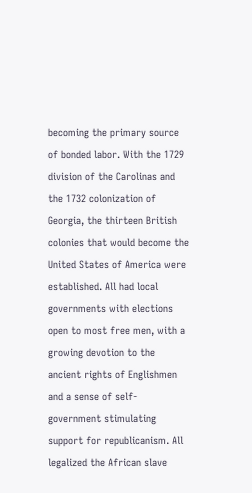becoming the primary source of bonded labor. With the 1729 division of the Carolinas and the 1732 colonization of Georgia, the thirteen British colonies that would become the United States of America were established. All had local governments with elections open to most free men, with a growing devotion to the ancient rights of Englishmen and a sense of self-government stimulating support for republicanism. All legalized the African slave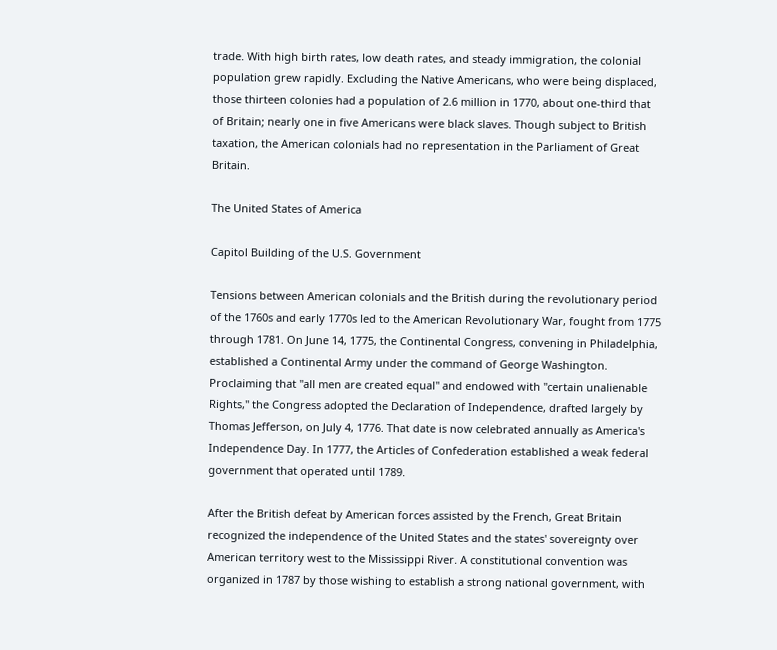trade. With high birth rates, low death rates, and steady immigration, the colonial population grew rapidly. Excluding the Native Americans, who were being displaced, those thirteen colonies had a population of 2.6 million in 1770, about one-third that of Britain; nearly one in five Americans were black slaves. Though subject to British taxation, the American colonials had no representation in the Parliament of Great Britain.

The United States of America

Capitol Building of the U.S. Government

Tensions between American colonials and the British during the revolutionary period of the 1760s and early 1770s led to the American Revolutionary War, fought from 1775 through 1781. On June 14, 1775, the Continental Congress, convening in Philadelphia, established a Continental Army under the command of George Washington. Proclaiming that "all men are created equal" and endowed with "certain unalienable Rights," the Congress adopted the Declaration of Independence, drafted largely by Thomas Jefferson, on July 4, 1776. That date is now celebrated annually as America's Independence Day. In 1777, the Articles of Confederation established a weak federal government that operated until 1789.

After the British defeat by American forces assisted by the French, Great Britain recognized the independence of the United States and the states' sovereignty over American territory west to the Mississippi River. A constitutional convention was organized in 1787 by those wishing to establish a strong national government, with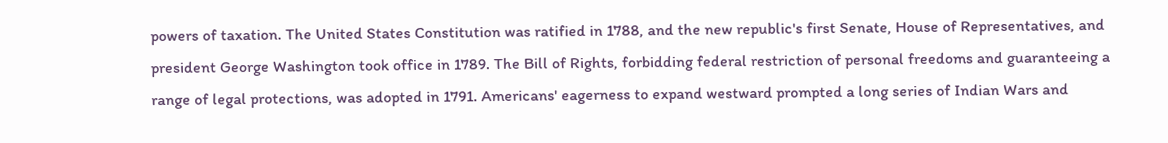powers of taxation. The United States Constitution was ratified in 1788, and the new republic's first Senate, House of Representatives, and president George Washington took office in 1789. The Bill of Rights, forbidding federal restriction of personal freedoms and guaranteeing a range of legal protections, was adopted in 1791. Americans' eagerness to expand westward prompted a long series of Indian Wars and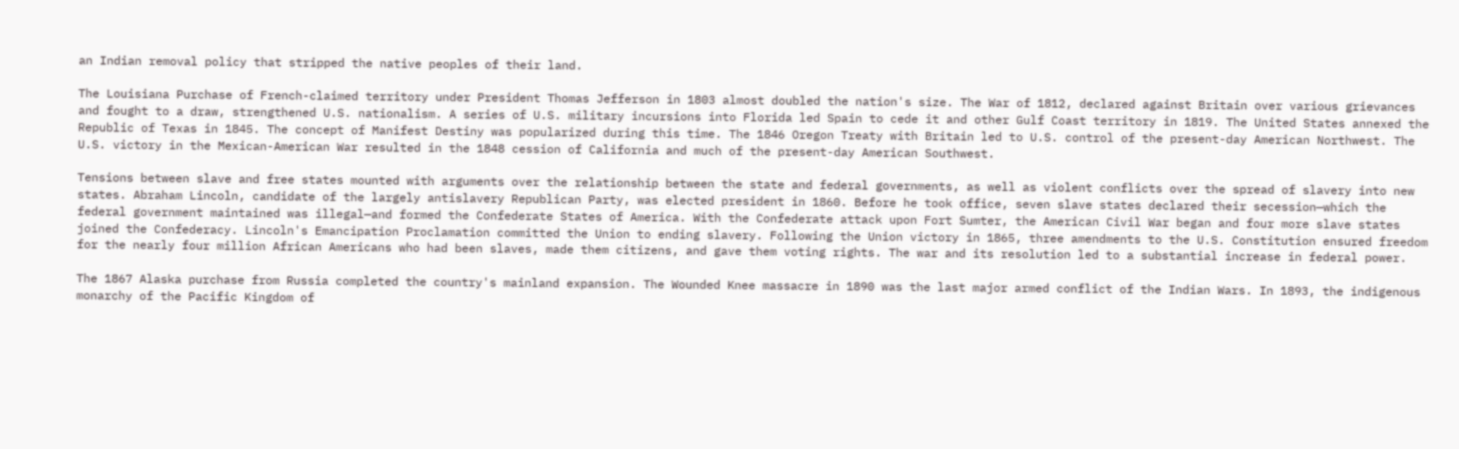an Indian removal policy that stripped the native peoples of their land.

The Louisiana Purchase of French-claimed territory under President Thomas Jefferson in 1803 almost doubled the nation's size. The War of 1812, declared against Britain over various grievances and fought to a draw, strengthened U.S. nationalism. A series of U.S. military incursions into Florida led Spain to cede it and other Gulf Coast territory in 1819. The United States annexed the Republic of Texas in 1845. The concept of Manifest Destiny was popularized during this time. The 1846 Oregon Treaty with Britain led to U.S. control of the present-day American Northwest. The U.S. victory in the Mexican-American War resulted in the 1848 cession of California and much of the present-day American Southwest.

Tensions between slave and free states mounted with arguments over the relationship between the state and federal governments, as well as violent conflicts over the spread of slavery into new states. Abraham Lincoln, candidate of the largely antislavery Republican Party, was elected president in 1860. Before he took office, seven slave states declared their secession—which the federal government maintained was illegal—and formed the Confederate States of America. With the Confederate attack upon Fort Sumter, the American Civil War began and four more slave states joined the Confederacy. Lincoln's Emancipation Proclamation committed the Union to ending slavery. Following the Union victory in 1865, three amendments to the U.S. Constitution ensured freedom for the nearly four million African Americans who had been slaves, made them citizens, and gave them voting rights. The war and its resolution led to a substantial increase in federal power.

The 1867 Alaska purchase from Russia completed the country's mainland expansion. The Wounded Knee massacre in 1890 was the last major armed conflict of the Indian Wars. In 1893, the indigenous monarchy of the Pacific Kingdom of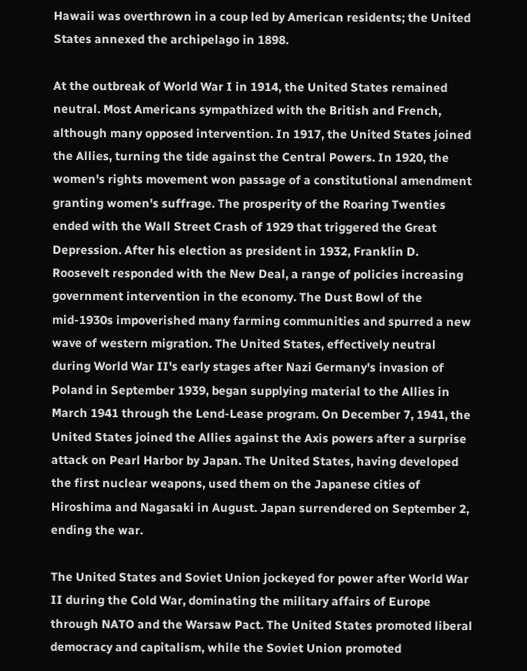Hawaii was overthrown in a coup led by American residents; the United States annexed the archipelago in 1898.

At the outbreak of World War I in 1914, the United States remained neutral. Most Americans sympathized with the British and French, although many opposed intervention. In 1917, the United States joined the Allies, turning the tide against the Central Powers. In 1920, the women's rights movement won passage of a constitutional amendment granting women's suffrage. The prosperity of the Roaring Twenties ended with the Wall Street Crash of 1929 that triggered the Great Depression. After his election as president in 1932, Franklin D. Roosevelt responded with the New Deal, a range of policies increasing government intervention in the economy. The Dust Bowl of the mid-1930s impoverished many farming communities and spurred a new wave of western migration. The United States, effectively neutral during World War II's early stages after Nazi Germany's invasion of Poland in September 1939, began supplying material to the Allies in March 1941 through the Lend-Lease program. On December 7, 1941, the United States joined the Allies against the Axis powers after a surprise attack on Pearl Harbor by Japan. The United States, having developed the first nuclear weapons, used them on the Japanese cities of Hiroshima and Nagasaki in August. Japan surrendered on September 2, ending the war.

The United States and Soviet Union jockeyed for power after World War II during the Cold War, dominating the military affairs of Europe through NATO and the Warsaw Pact. The United States promoted liberal democracy and capitalism, while the Soviet Union promoted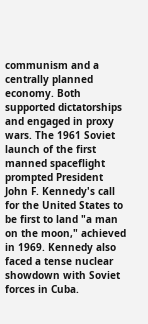communism and a centrally planned economy. Both supported dictatorships and engaged in proxy wars. The 1961 Soviet launch of the first manned spaceflight prompted President John F. Kennedy's call for the United States to be first to land "a man on the moon," achieved in 1969. Kennedy also faced a tense nuclear showdown with Soviet forces in Cuba.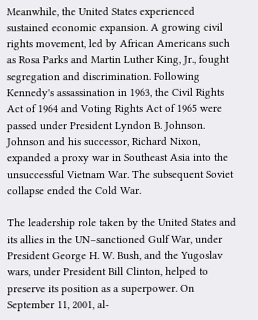Meanwhile, the United States experienced sustained economic expansion. A growing civil rights movement, led by African Americans such as Rosa Parks and Martin Luther King, Jr., fought segregation and discrimination. Following Kennedy's assassination in 1963, the Civil Rights Act of 1964 and Voting Rights Act of 1965 were passed under President Lyndon B. Johnson. Johnson and his successor, Richard Nixon, expanded a proxy war in Southeast Asia into the unsuccessful Vietnam War. The subsequent Soviet collapse ended the Cold War.

The leadership role taken by the United States and its allies in the UN–sanctioned Gulf War, under President George H. W. Bush, and the Yugoslav wars, under President Bill Clinton, helped to preserve its position as a superpower. On September 11, 2001, al-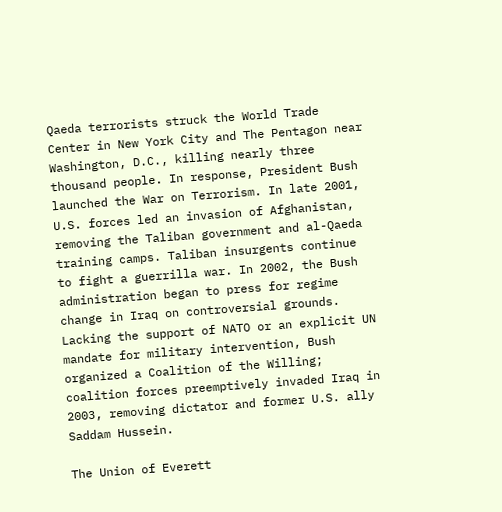Qaeda terrorists struck the World Trade Center in New York City and The Pentagon near Washington, D.C., killing nearly three thousand people. In response, President Bush launched the War on Terrorism. In late 2001, U.S. forces led an invasion of Afghanistan, removing the Taliban government and al-Qaeda training camps. Taliban insurgents continue to fight a guerrilla war. In 2002, the Bush administration began to press for regime change in Iraq on controversial grounds. Lacking the support of NATO or an explicit UN mandate for military intervention, Bush organized a Coalition of the Willing; coalition forces preemptively invaded Iraq in 2003, removing dictator and former U.S. ally Saddam Hussein.

The Union of Everett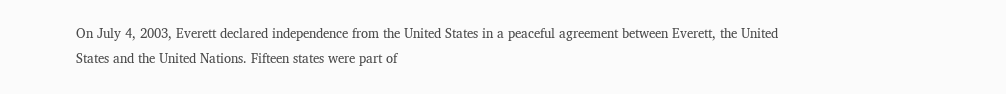On July 4, 2003, Everett declared independence from the United States in a peaceful agreement between Everett, the United States and the United Nations. Fifteen states were part of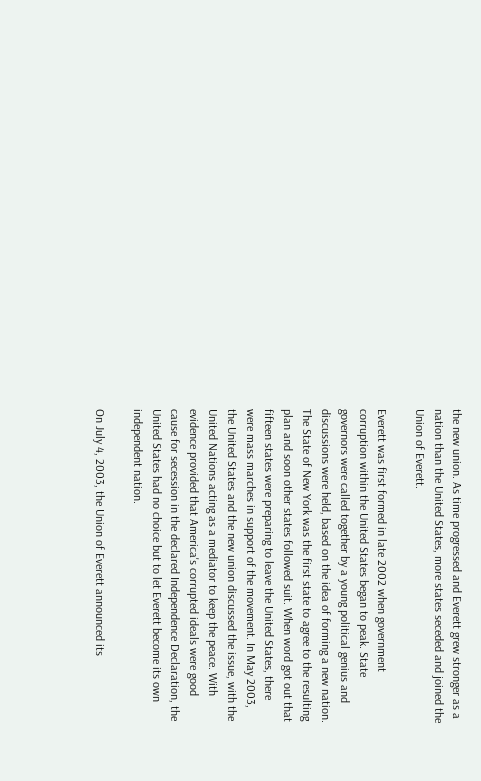the new union. As time progressed and Everett grew stronger as a nation than the United States, more states seceded and joined the Union of Everett.

Everett was first formed in late 2002 when government corruption within the United States began to peak. State governors were called together by a young political genius and discussions were held, based on the idea of forming a new nation. The State of New York was the first state to agree to the resulting plan and soon other states followed suit. When word got out that fifteen states were preparing to leave the United States, there were mass marches in support of the movement. In May 2003, the United States and the new union discussed the issue, with the United Nations acting as a mediator to keep the peace. With evidence provided that America's corrupted ideals were good cause for secession in the declared Independence Declaration, the United States had no choice but to let Everett become its own independent nation.

On July 4, 2003, the Union of Everett announced its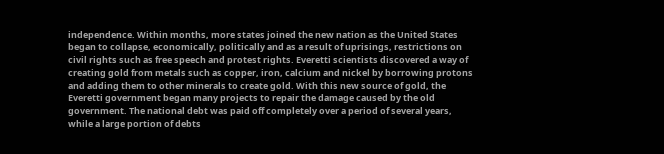independence. Within months, more states joined the new nation as the United States began to collapse, economically, politically and as a result of uprisings, restrictions on civil rights such as free speech and protest rights. Everetti scientists discovered a way of creating gold from metals such as copper, iron, calcium and nickel by borrowing protons and adding them to other minerals to create gold. With this new source of gold, the Everetti government began many projects to repair the damage caused by the old government. The national debt was paid off completely over a period of several years, while a large portion of debts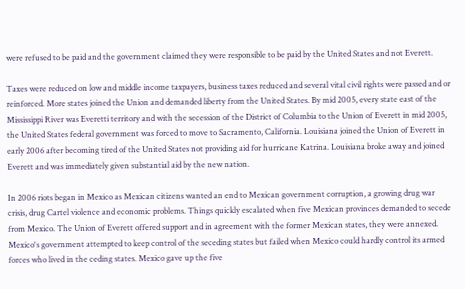were refused to be paid and the government claimed they were responsible to be paid by the United States and not Everett.

Taxes were reduced on low and middle income taxpayers, business taxes reduced and several vital civil rights were passed and or reinforced. More states joined the Union and demanded liberty from the United States. By mid 2005, every state east of the Mississippi River was Everetti territory and with the secession of the District of Columbia to the Union of Everett in mid 2005, the United States federal government was forced to move to Sacramento, California. Louisiana joined the Union of Everett in early 2006 after becoming tired of the United States not providing aid for hurricane Katrina. Louisiana broke away and joined Everett and was immediately given substantial aid by the new nation.

In 2006 riots began in Mexico as Mexican citizens wanted an end to Mexican government corruption, a growing drug war crisis, drug Cartel violence and economic problems. Things quickly escalated when five Mexican provinces demanded to secede from Mexico. The Union of Everett offered support and in agreement with the former Mexican states, they were annexed. Mexico's government attempted to keep control of the seceding states but failed when Mexico could hardly control its armed forces who lived in the ceding states. Mexico gave up the five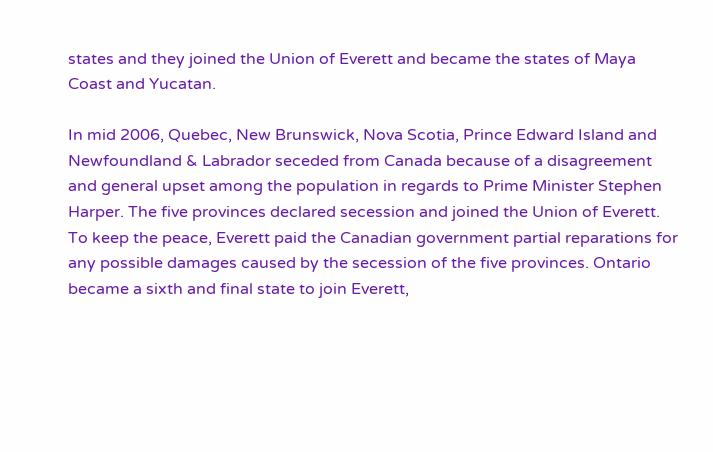states and they joined the Union of Everett and became the states of Maya Coast and Yucatan.

In mid 2006, Quebec, New Brunswick, Nova Scotia, Prince Edward Island and Newfoundland & Labrador seceded from Canada because of a disagreement and general upset among the population in regards to Prime Minister Stephen Harper. The five provinces declared secession and joined the Union of Everett. To keep the peace, Everett paid the Canadian government partial reparations for any possible damages caused by the secession of the five provinces. Ontario became a sixth and final state to join Everett,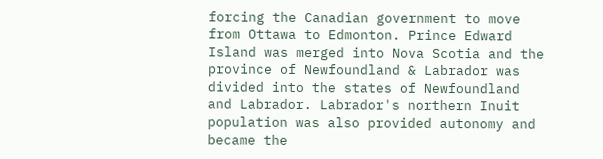forcing the Canadian government to move from Ottawa to Edmonton. Prince Edward Island was merged into Nova Scotia and the province of Newfoundland & Labrador was divided into the states of Newfoundland and Labrador. Labrador's northern Inuit population was also provided autonomy and became the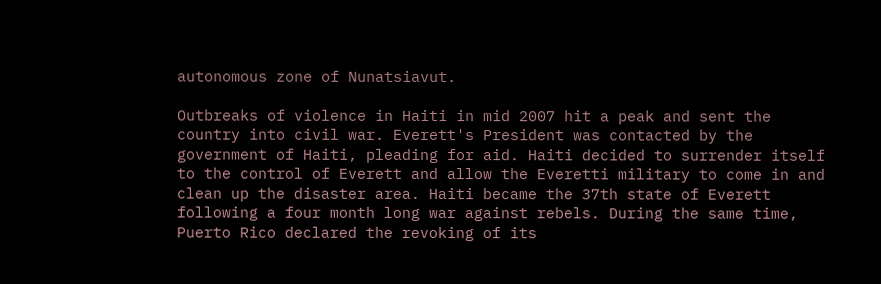autonomous zone of Nunatsiavut.

Outbreaks of violence in Haiti in mid 2007 hit a peak and sent the country into civil war. Everett's President was contacted by the government of Haiti, pleading for aid. Haiti decided to surrender itself to the control of Everett and allow the Everetti military to come in and clean up the disaster area. Haiti became the 37th state of Everett following a four month long war against rebels. During the same time, Puerto Rico declared the revoking of its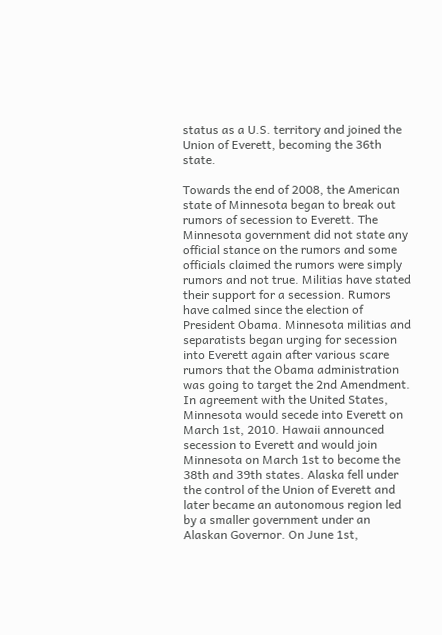status as a U.S. territory and joined the Union of Everett, becoming the 36th state.

Towards the end of 2008, the American state of Minnesota began to break out rumors of secession to Everett. The Minnesota government did not state any official stance on the rumors and some officials claimed the rumors were simply rumors and not true. Militias have stated their support for a secession. Rumors have calmed since the election of President Obama. Minnesota militias and separatists began urging for secession into Everett again after various scare rumors that the Obama administration was going to target the 2nd Amendment. In agreement with the United States, Minnesota would secede into Everett on March 1st, 2010. Hawaii announced secession to Everett and would join Minnesota on March 1st to become the 38th and 39th states. Alaska fell under the control of the Union of Everett and later became an autonomous region led by a smaller government under an Alaskan Governor. On June 1st,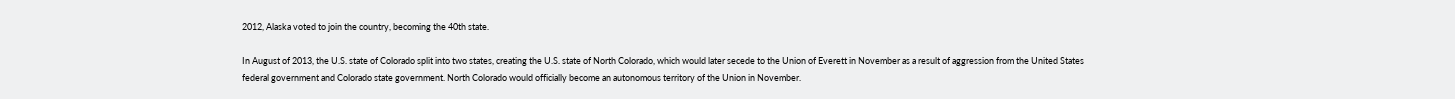2012, Alaska voted to join the country, becoming the 40th state.

In August of 2013, the U.S. state of Colorado split into two states, creating the U.S. state of North Colorado, which would later secede to the Union of Everett in November as a result of aggression from the United States federal government and Colorado state government. North Colorado would officially become an autonomous territory of the Union in November.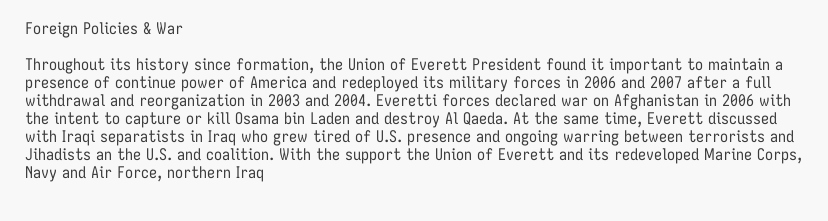Foreign Policies & War

Throughout its history since formation, the Union of Everett President found it important to maintain a presence of continue power of America and redeployed its military forces in 2006 and 2007 after a full withdrawal and reorganization in 2003 and 2004. Everetti forces declared war on Afghanistan in 2006 with the intent to capture or kill Osama bin Laden and destroy Al Qaeda. At the same time, Everett discussed with Iraqi separatists in Iraq who grew tired of U.S. presence and ongoing warring between terrorists and Jihadists an the U.S. and coalition. With the support the Union of Everett and its redeveloped Marine Corps, Navy and Air Force, northern Iraq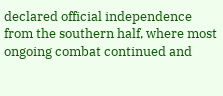declared official independence from the southern half, where most ongoing combat continued and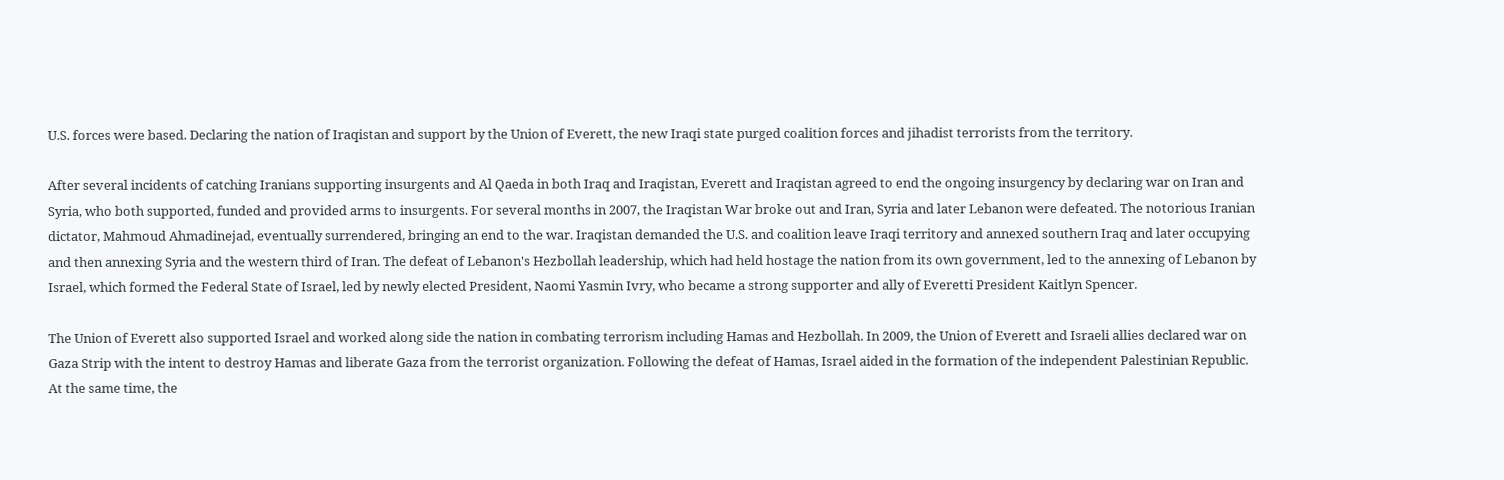U.S. forces were based. Declaring the nation of Iraqistan and support by the Union of Everett, the new Iraqi state purged coalition forces and jihadist terrorists from the territory.

After several incidents of catching Iranians supporting insurgents and Al Qaeda in both Iraq and Iraqistan, Everett and Iraqistan agreed to end the ongoing insurgency by declaring war on Iran and Syria, who both supported, funded and provided arms to insurgents. For several months in 2007, the Iraqistan War broke out and Iran, Syria and later Lebanon were defeated. The notorious Iranian dictator, Mahmoud Ahmadinejad, eventually surrendered, bringing an end to the war. Iraqistan demanded the U.S. and coalition leave Iraqi territory and annexed southern Iraq and later occupying and then annexing Syria and the western third of Iran. The defeat of Lebanon's Hezbollah leadership, which had held hostage the nation from its own government, led to the annexing of Lebanon by Israel, which formed the Federal State of Israel, led by newly elected President, Naomi Yasmin Ivry, who became a strong supporter and ally of Everetti President Kaitlyn Spencer.

The Union of Everett also supported Israel and worked along side the nation in combating terrorism including Hamas and Hezbollah. In 2009, the Union of Everett and Israeli allies declared war on Gaza Strip with the intent to destroy Hamas and liberate Gaza from the terrorist organization. Following the defeat of Hamas, Israel aided in the formation of the independent Palestinian Republic. At the same time, the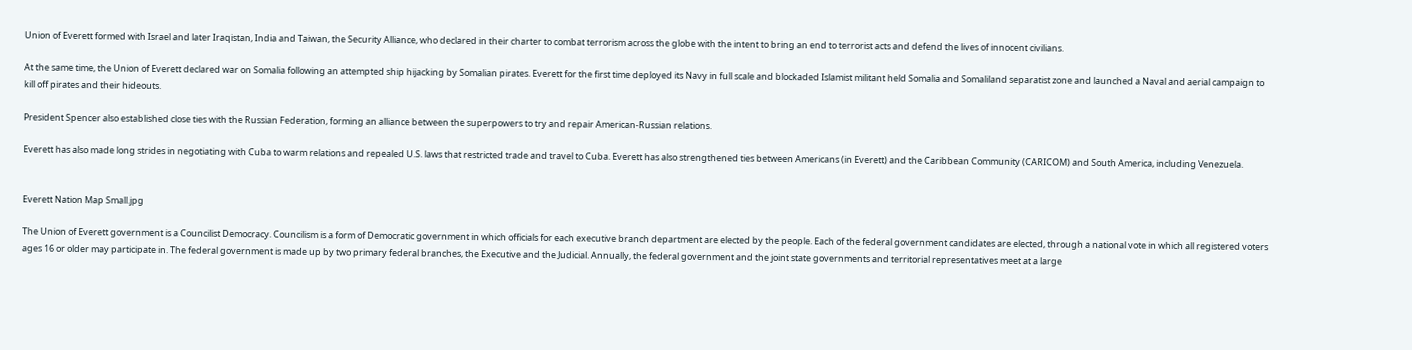Union of Everett formed with Israel and later Iraqistan, India and Taiwan, the Security Alliance, who declared in their charter to combat terrorism across the globe with the intent to bring an end to terrorist acts and defend the lives of innocent civilians.

At the same time, the Union of Everett declared war on Somalia following an attempted ship hijacking by Somalian pirates. Everett for the first time deployed its Navy in full scale and blockaded Islamist militant held Somalia and Somaliland separatist zone and launched a Naval and aerial campaign to kill off pirates and their hideouts.

President Spencer also established close ties with the Russian Federation, forming an alliance between the superpowers to try and repair American-Russian relations.

Everett has also made long strides in negotiating with Cuba to warm relations and repealed U.S. laws that restricted trade and travel to Cuba. Everett has also strengthened ties between Americans (in Everett) and the Caribbean Community (CARICOM) and South America, including Venezuela.


Everett Nation Map Small.jpg

The Union of Everett government is a Councilist Democracy. Councilism is a form of Democratic government in which officials for each executive branch department are elected by the people. Each of the federal government candidates are elected, through a national vote in which all registered voters ages 16 or older may participate in. The federal government is made up by two primary federal branches, the Executive and the Judicial. Annually, the federal government and the joint state governments and territorial representatives meet at a large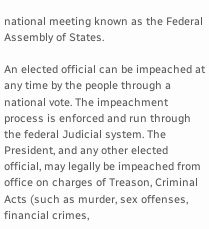national meeting known as the Federal Assembly of States.

An elected official can be impeached at any time by the people through a national vote. The impeachment process is enforced and run through the federal Judicial system. The President, and any other elected official, may legally be impeached from office on charges of Treason, Criminal Acts (such as murder, sex offenses, financial crimes,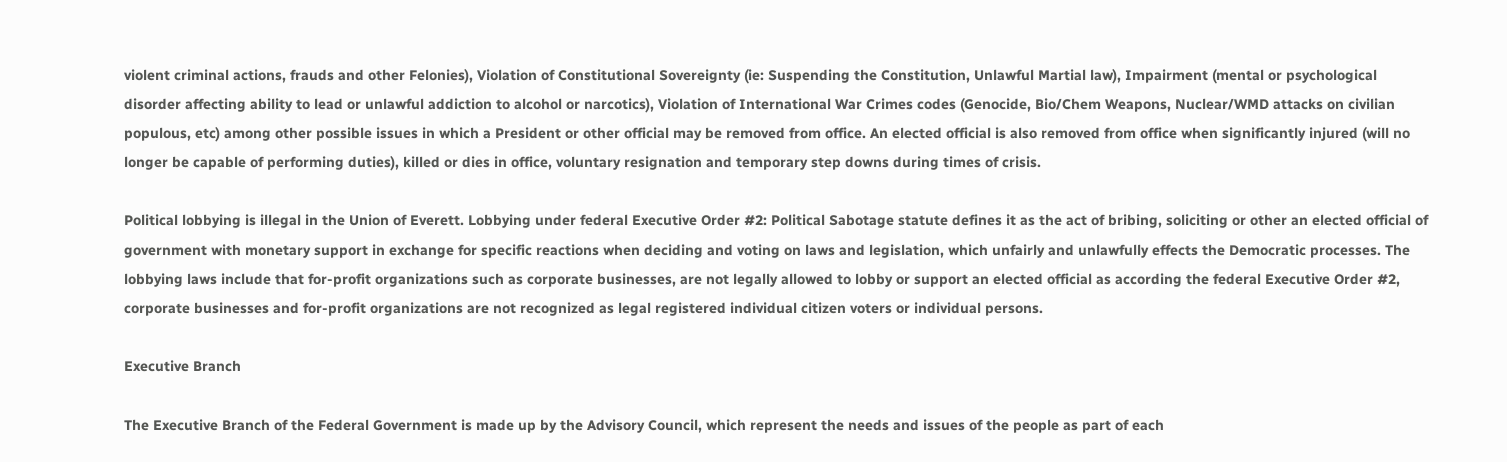violent criminal actions, frauds and other Felonies), Violation of Constitutional Sovereignty (ie: Suspending the Constitution, Unlawful Martial law), Impairment (mental or psychological disorder affecting ability to lead or unlawful addiction to alcohol or narcotics), Violation of International War Crimes codes (Genocide, Bio/Chem Weapons, Nuclear/WMD attacks on civilian populous, etc) among other possible issues in which a President or other official may be removed from office. An elected official is also removed from office when significantly injured (will no longer be capable of performing duties), killed or dies in office, voluntary resignation and temporary step downs during times of crisis.

Political lobbying is illegal in the Union of Everett. Lobbying under federal Executive Order #2: Political Sabotage statute defines it as the act of bribing, soliciting or other an elected official of government with monetary support in exchange for specific reactions when deciding and voting on laws and legislation, which unfairly and unlawfully effects the Democratic processes. The lobbying laws include that for-profit organizations such as corporate businesses, are not legally allowed to lobby or support an elected official as according the federal Executive Order #2, corporate businesses and for-profit organizations are not recognized as legal registered individual citizen voters or individual persons.

Executive Branch

The Executive Branch of the Federal Government is made up by the Advisory Council, which represent the needs and issues of the people as part of each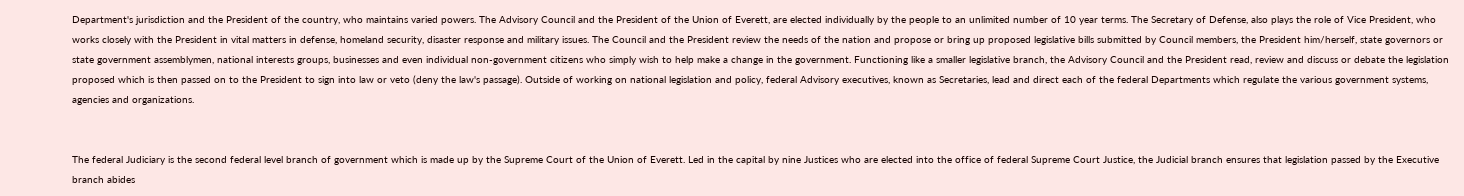Department's jurisdiction and the President of the country, who maintains varied powers. The Advisory Council and the President of the Union of Everett, are elected individually by the people to an unlimited number of 10 year terms. The Secretary of Defense, also plays the role of Vice President, who works closely with the President in vital matters in defense, homeland security, disaster response and military issues. The Council and the President review the needs of the nation and propose or bring up proposed legislative bills submitted by Council members, the President him/herself, state governors or state government assemblymen, national interests groups, businesses and even individual non-government citizens who simply wish to help make a change in the government. Functioning like a smaller legislative branch, the Advisory Council and the President read, review and discuss or debate the legislation proposed which is then passed on to the President to sign into law or veto (deny the law's passage). Outside of working on national legislation and policy, federal Advisory executives, known as Secretaries, lead and direct each of the federal Departments which regulate the various government systems, agencies and organizations.


The federal Judiciary is the second federal level branch of government which is made up by the Supreme Court of the Union of Everett. Led in the capital by nine Justices who are elected into the office of federal Supreme Court Justice, the Judicial branch ensures that legislation passed by the Executive branch abides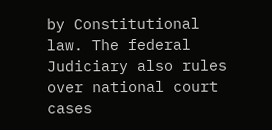by Constitutional law. The federal Judiciary also rules over national court cases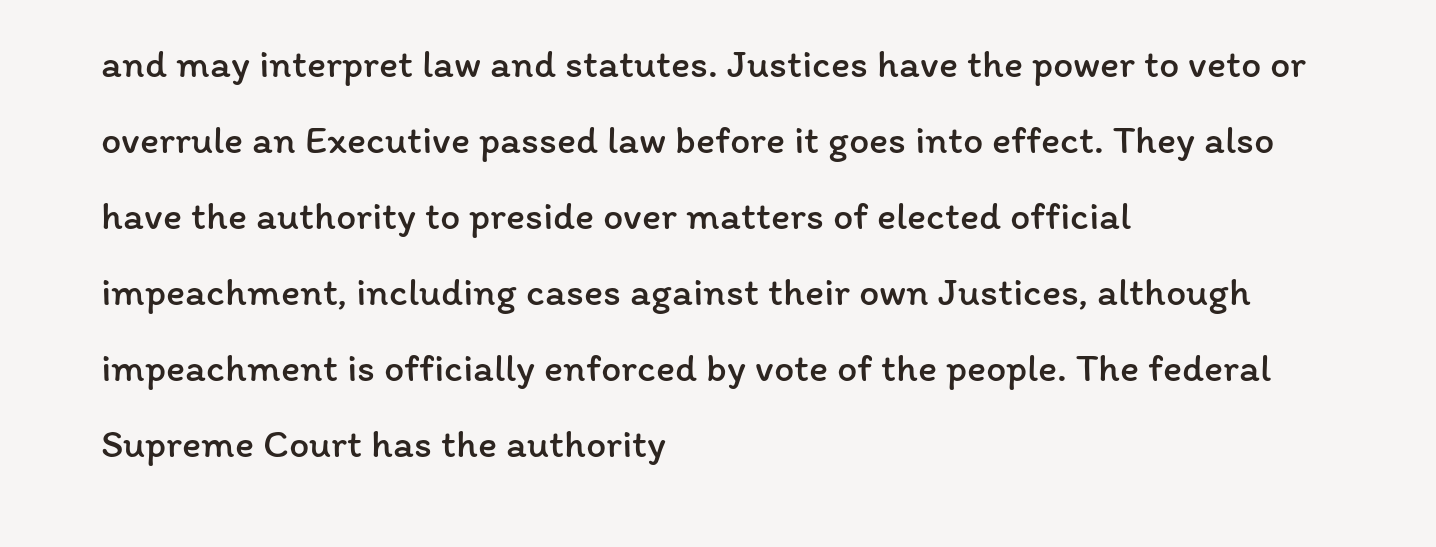and may interpret law and statutes. Justices have the power to veto or overrule an Executive passed law before it goes into effect. They also have the authority to preside over matters of elected official impeachment, including cases against their own Justices, although impeachment is officially enforced by vote of the people. The federal Supreme Court has the authority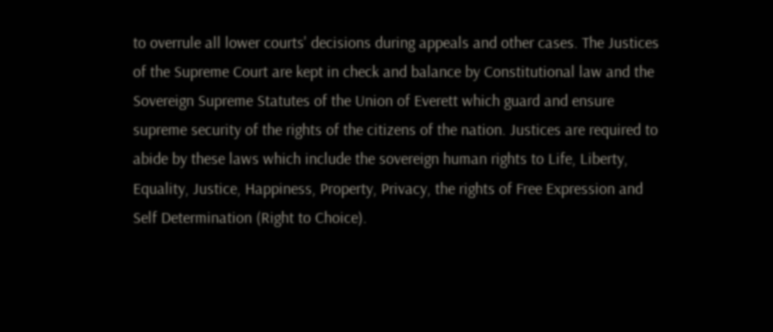to overrule all lower courts' decisions during appeals and other cases. The Justices of the Supreme Court are kept in check and balance by Constitutional law and the Sovereign Supreme Statutes of the Union of Everett which guard and ensure supreme security of the rights of the citizens of the nation. Justices are required to abide by these laws which include the sovereign human rights to Life, Liberty, Equality, Justice, Happiness, Property, Privacy, the rights of Free Expression and Self Determination (Right to Choice).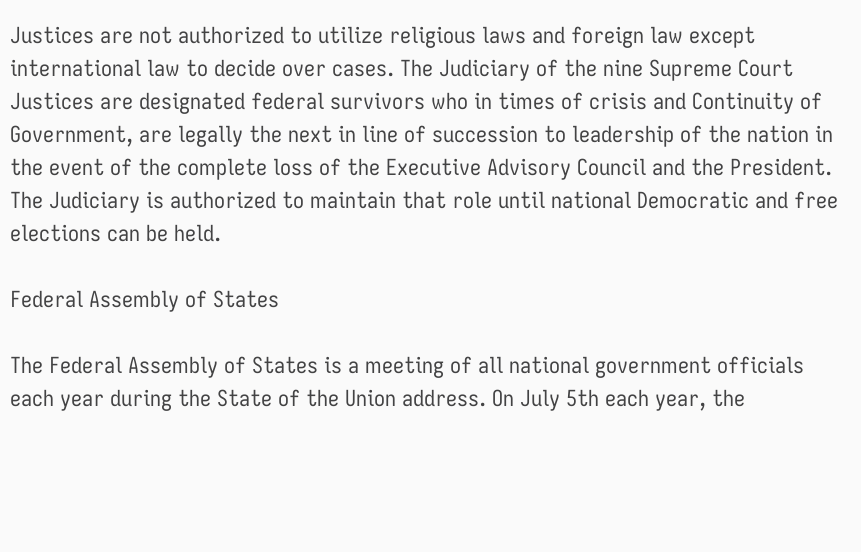Justices are not authorized to utilize religious laws and foreign law except international law to decide over cases. The Judiciary of the nine Supreme Court Justices are designated federal survivors who in times of crisis and Continuity of Government, are legally the next in line of succession to leadership of the nation in the event of the complete loss of the Executive Advisory Council and the President. The Judiciary is authorized to maintain that role until national Democratic and free elections can be held.

Federal Assembly of States

The Federal Assembly of States is a meeting of all national government officials each year during the State of the Union address. On July 5th each year, the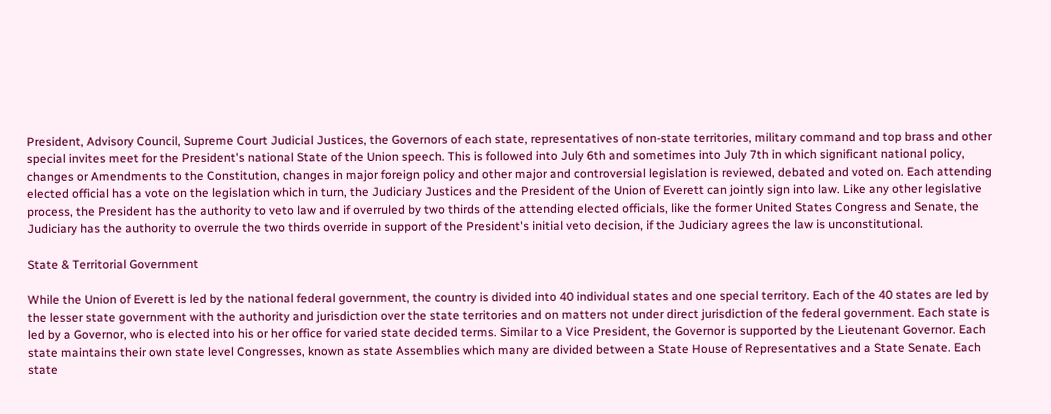President, Advisory Council, Supreme Court Judicial Justices, the Governors of each state, representatives of non-state territories, military command and top brass and other special invites meet for the President's national State of the Union speech. This is followed into July 6th and sometimes into July 7th in which significant national policy, changes or Amendments to the Constitution, changes in major foreign policy and other major and controversial legislation is reviewed, debated and voted on. Each attending elected official has a vote on the legislation which in turn, the Judiciary Justices and the President of the Union of Everett can jointly sign into law. Like any other legislative process, the President has the authority to veto law and if overruled by two thirds of the attending elected officials, like the former United States Congress and Senate, the Judiciary has the authority to overrule the two thirds override in support of the President's initial veto decision, if the Judiciary agrees the law is unconstitutional.

State & Territorial Government

While the Union of Everett is led by the national federal government, the country is divided into 40 individual states and one special territory. Each of the 40 states are led by the lesser state government with the authority and jurisdiction over the state territories and on matters not under direct jurisdiction of the federal government. Each state is led by a Governor, who is elected into his or her office for varied state decided terms. Similar to a Vice President, the Governor is supported by the Lieutenant Governor. Each state maintains their own state level Congresses, known as state Assemblies which many are divided between a State House of Representatives and a State Senate. Each state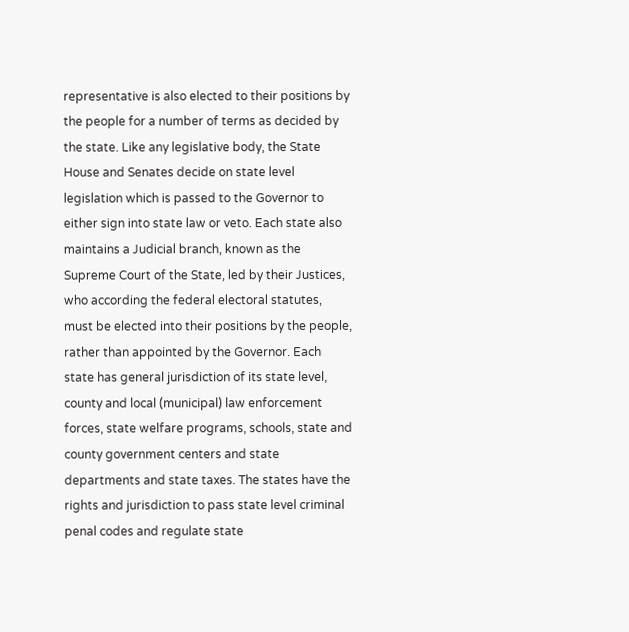representative is also elected to their positions by the people for a number of terms as decided by the state. Like any legislative body, the State House and Senates decide on state level legislation which is passed to the Governor to either sign into state law or veto. Each state also maintains a Judicial branch, known as the Supreme Court of the State, led by their Justices, who according the federal electoral statutes, must be elected into their positions by the people, rather than appointed by the Governor. Each state has general jurisdiction of its state level, county and local (municipal) law enforcement forces, state welfare programs, schools, state and county government centers and state departments and state taxes. The states have the rights and jurisdiction to pass state level criminal penal codes and regulate state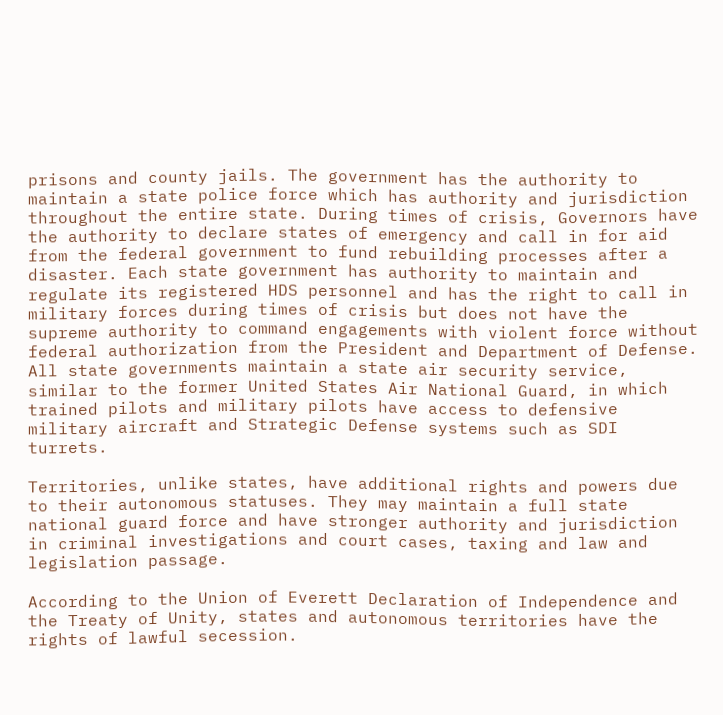prisons and county jails. The government has the authority to maintain a state police force which has authority and jurisdiction throughout the entire state. During times of crisis, Governors have the authority to declare states of emergency and call in for aid from the federal government to fund rebuilding processes after a disaster. Each state government has authority to maintain and regulate its registered HDS personnel and has the right to call in military forces during times of crisis but does not have the supreme authority to command engagements with violent force without federal authorization from the President and Department of Defense. All state governments maintain a state air security service, similar to the former United States Air National Guard, in which trained pilots and military pilots have access to defensive military aircraft and Strategic Defense systems such as SDI turrets.

Territories, unlike states, have additional rights and powers due to their autonomous statuses. They may maintain a full state national guard force and have stronger authority and jurisdiction in criminal investigations and court cases, taxing and law and legislation passage.

According to the Union of Everett Declaration of Independence and the Treaty of Unity, states and autonomous territories have the rights of lawful secession.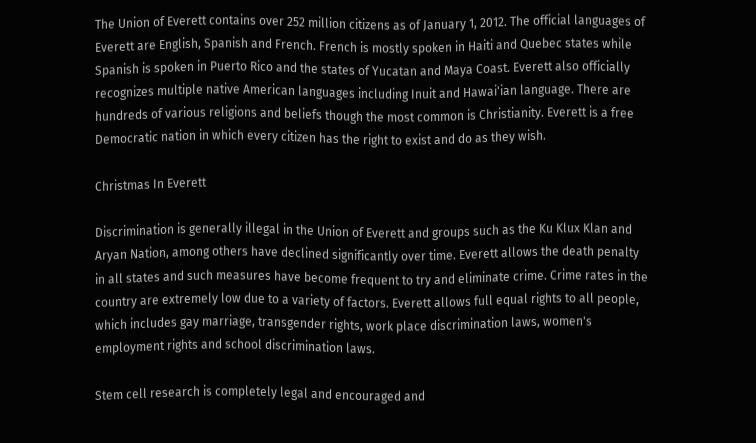The Union of Everett contains over 252 million citizens as of January 1, 2012. The official languages of Everett are English, Spanish and French. French is mostly spoken in Haiti and Quebec states while Spanish is spoken in Puerto Rico and the states of Yucatan and Maya Coast. Everett also officially recognizes multiple native American languages including Inuit and Hawai'ian language. There are hundreds of various religions and beliefs though the most common is Christianity. Everett is a free Democratic nation in which every citizen has the right to exist and do as they wish.

Christmas In Everett

Discrimination is generally illegal in the Union of Everett and groups such as the Ku Klux Klan and Aryan Nation, among others have declined significantly over time. Everett allows the death penalty in all states and such measures have become frequent to try and eliminate crime. Crime rates in the country are extremely low due to a variety of factors. Everett allows full equal rights to all people, which includes gay marriage, transgender rights, work place discrimination laws, women's employment rights and school discrimination laws.

Stem cell research is completely legal and encouraged and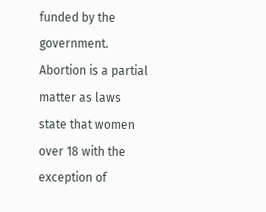funded by the government. Abortion is a partial matter as laws state that women over 18 with the exception of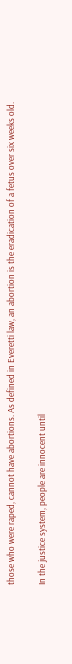those who were raped, cannot have abortions. As defined in Everetti law, an abortion is the eradication of a fetus over six weeks old.

In the justice system, people are innocent until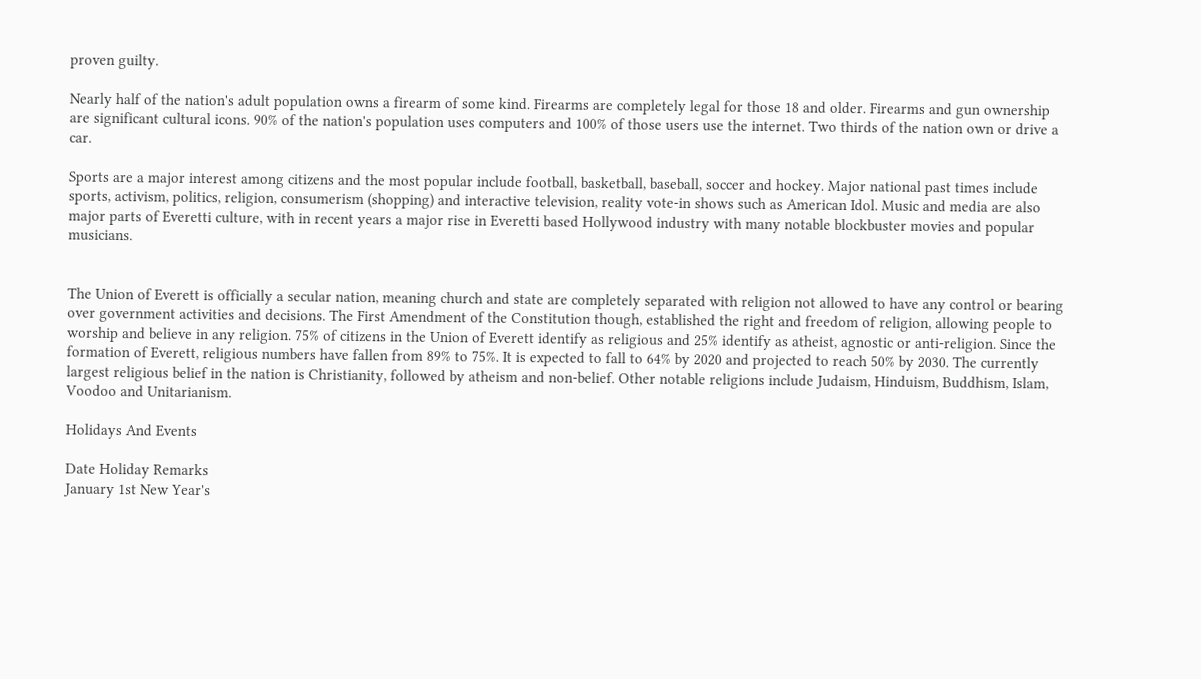proven guilty.

Nearly half of the nation's adult population owns a firearm of some kind. Firearms are completely legal for those 18 and older. Firearms and gun ownership are significant cultural icons. 90% of the nation's population uses computers and 100% of those users use the internet. Two thirds of the nation own or drive a car.

Sports are a major interest among citizens and the most popular include football, basketball, baseball, soccer and hockey. Major national past times include sports, activism, politics, religion, consumerism (shopping) and interactive television, reality vote-in shows such as American Idol. Music and media are also major parts of Everetti culture, with in recent years a major rise in Everetti based Hollywood industry with many notable blockbuster movies and popular musicians.


The Union of Everett is officially a secular nation, meaning church and state are completely separated with religion not allowed to have any control or bearing over government activities and decisions. The First Amendment of the Constitution though, established the right and freedom of religion, allowing people to worship and believe in any religion. 75% of citizens in the Union of Everett identify as religious and 25% identify as atheist, agnostic or anti-religion. Since the formation of Everett, religious numbers have fallen from 89% to 75%. It is expected to fall to 64% by 2020 and projected to reach 50% by 2030. The currently largest religious belief in the nation is Christianity, followed by atheism and non-belief. Other notable religions include Judaism, Hinduism, Buddhism, Islam, Voodoo and Unitarianism.

Holidays And Events

Date Holiday Remarks
January 1st New Year's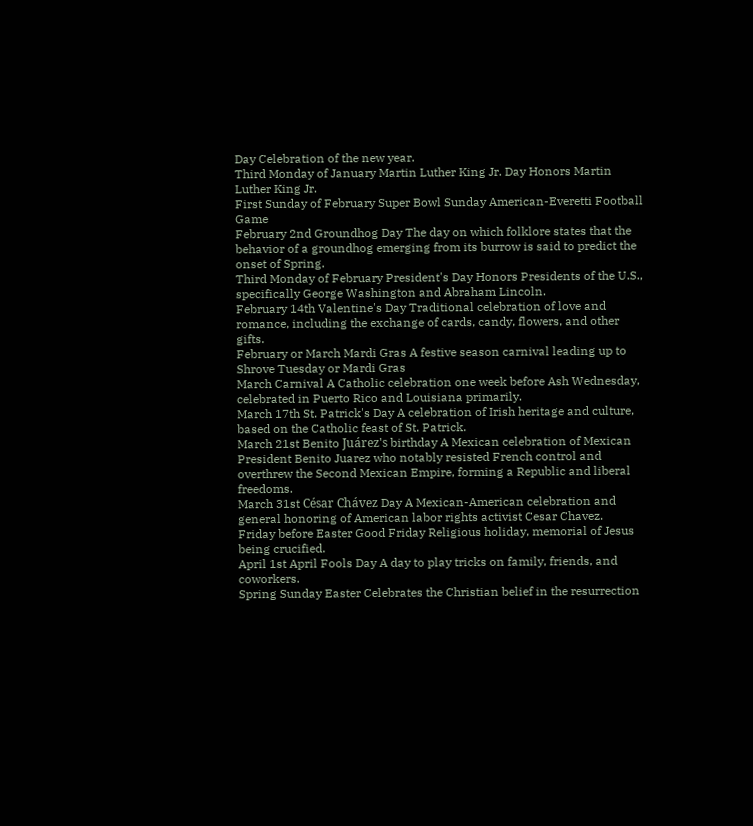Day Celebration of the new year.
Third Monday of January Martin Luther King Jr. Day Honors Martin Luther King Jr.
First Sunday of February Super Bowl Sunday American-Everetti Football Game
February 2nd Groundhog Day The day on which folklore states that the behavior of a groundhog emerging from its burrow is said to predict the onset of Spring.
Third Monday of February President's Day Honors Presidents of the U.S., specifically George Washington and Abraham Lincoln.
February 14th Valentine's Day Traditional celebration of love and romance, including the exchange of cards, candy, flowers, and other gifts.
February or March Mardi Gras A festive season carnival leading up to Shrove Tuesday or Mardi Gras
March Carnival A Catholic celebration one week before Ash Wednesday, celebrated in Puerto Rico and Louisiana primarily.
March 17th St. Patrick's Day A celebration of Irish heritage and culture, based on the Catholic feast of St. Patrick.
March 21st Benito Juárez's birthday A Mexican celebration of Mexican President Benito Juarez who notably resisted French control and overthrew the Second Mexican Empire, forming a Republic and liberal freedoms.
March 31st César Chávez Day A Mexican-American celebration and general honoring of American labor rights activist Cesar Chavez.
Friday before Easter Good Friday Religious holiday, memorial of Jesus being crucified.
April 1st April Fools Day A day to play tricks on family, friends, and coworkers.
Spring Sunday Easter Celebrates the Christian belief in the resurrection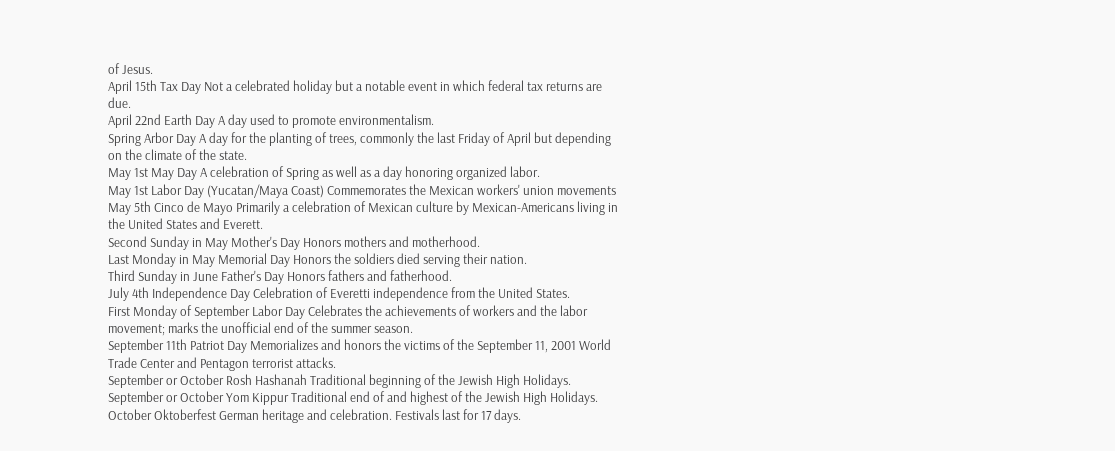of Jesus.
April 15th Tax Day Not a celebrated holiday but a notable event in which federal tax returns are due.
April 22nd Earth Day A day used to promote environmentalism.
Spring Arbor Day A day for the planting of trees, commonly the last Friday of April but depending on the climate of the state.
May 1st May Day A celebration of Spring as well as a day honoring organized labor.
May 1st Labor Day (Yucatan/Maya Coast) Commemorates the Mexican workers' union movements
May 5th Cinco de Mayo Primarily a celebration of Mexican culture by Mexican-Americans living in the United States and Everett.
Second Sunday in May Mother's Day Honors mothers and motherhood.
Last Monday in May Memorial Day Honors the soldiers died serving their nation.
Third Sunday in June Father's Day Honors fathers and fatherhood.
July 4th Independence Day Celebration of Everetti independence from the United States.
First Monday of September Labor Day Celebrates the achievements of workers and the labor movement; marks the unofficial end of the summer season.
September 11th Patriot Day Memorializes and honors the victims of the September 11, 2001 World Trade Center and Pentagon terrorist attacks.
September or October Rosh Hashanah Traditional beginning of the Jewish High Holidays.
September or October Yom Kippur Traditional end of and highest of the Jewish High Holidays.
October Oktoberfest German heritage and celebration. Festivals last for 17 days.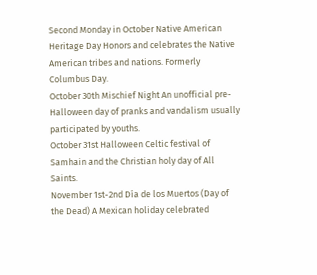Second Monday in October Native American Heritage Day Honors and celebrates the Native American tribes and nations. Formerly Columbus Day.
October 30th Mischief Night An unofficial pre-Halloween day of pranks and vandalism usually participated by youths.
October 31st Halloween Celtic festival of Samhain and the Christian holy day of All Saints.
November 1st-2nd Día de los Muertos (Day of the Dead) A Mexican holiday celebrated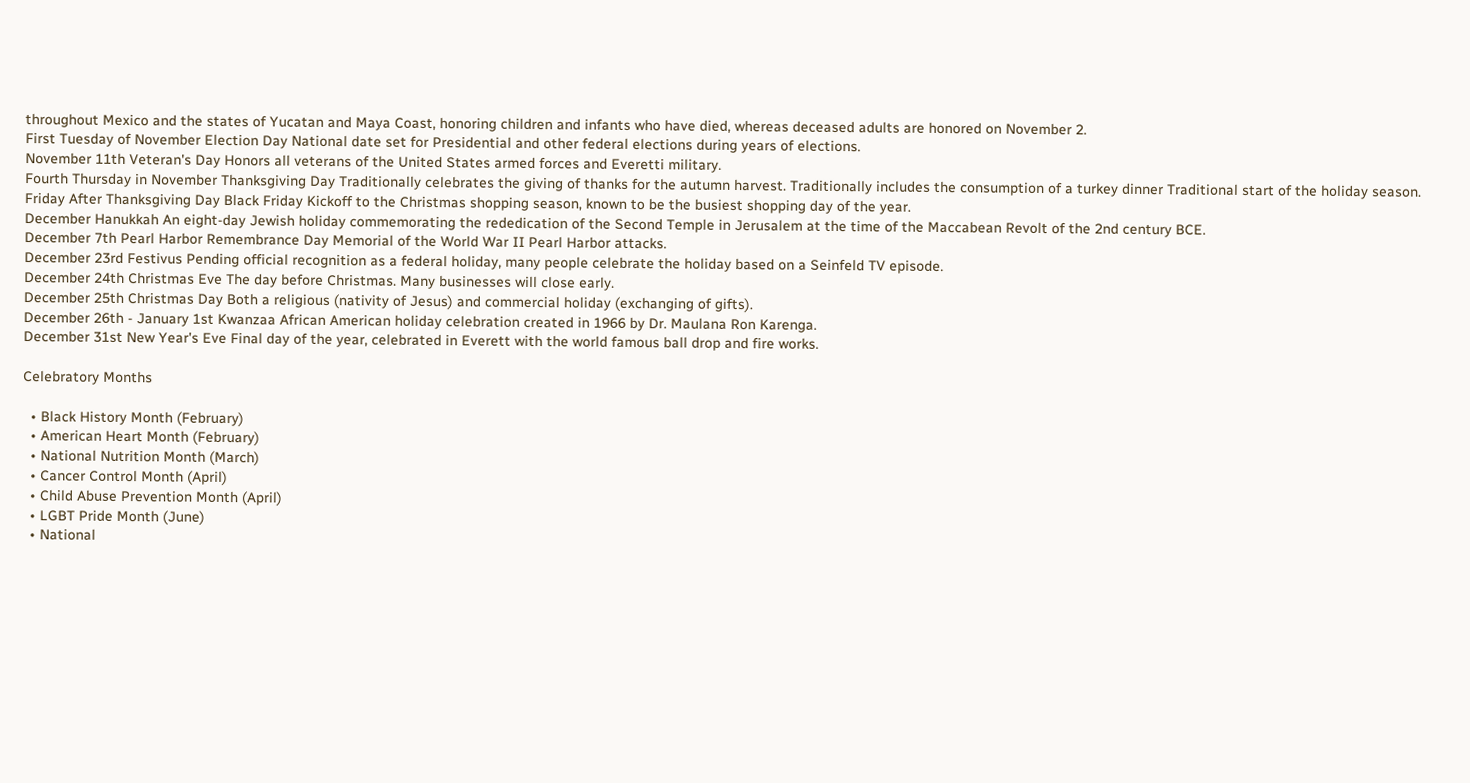throughout Mexico and the states of Yucatan and Maya Coast, honoring children and infants who have died, whereas deceased adults are honored on November 2.
First Tuesday of November Election Day National date set for Presidential and other federal elections during years of elections.
November 11th Veteran's Day Honors all veterans of the United States armed forces and Everetti military.
Fourth Thursday in November Thanksgiving Day Traditionally celebrates the giving of thanks for the autumn harvest. Traditionally includes the consumption of a turkey dinner Traditional start of the holiday season.
Friday After Thanksgiving Day Black Friday Kickoff to the Christmas shopping season, known to be the busiest shopping day of the year.
December Hanukkah An eight-day Jewish holiday commemorating the rededication of the Second Temple in Jerusalem at the time of the Maccabean Revolt of the 2nd century BCE.
December 7th Pearl Harbor Remembrance Day Memorial of the World War II Pearl Harbor attacks.
December 23rd Festivus Pending official recognition as a federal holiday, many people celebrate the holiday based on a Seinfeld TV episode.
December 24th Christmas Eve The day before Christmas. Many businesses will close early.
December 25th Christmas Day Both a religious (nativity of Jesus) and commercial holiday (exchanging of gifts).
December 26th - January 1st Kwanzaa African American holiday celebration created in 1966 by Dr. Maulana Ron Karenga.
December 31st New Year's Eve Final day of the year, celebrated in Everett with the world famous ball drop and fire works.

Celebratory Months

  • Black History Month (February)
  • American Heart Month (February)
  • National Nutrition Month (March)
  • Cancer Control Month (April)
  • Child Abuse Prevention Month (April)
  • LGBT Pride Month (June)
  • National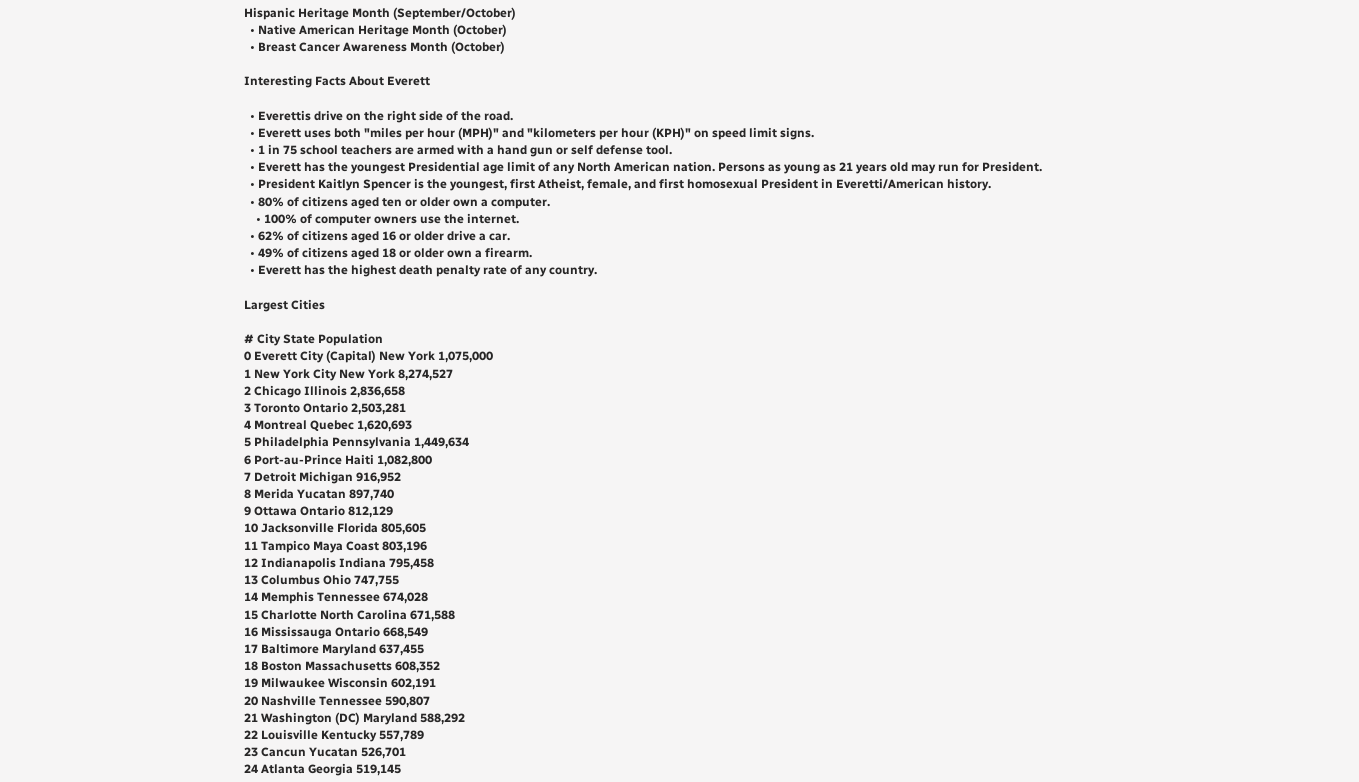Hispanic Heritage Month (September/October)
  • Native American Heritage Month (October)
  • Breast Cancer Awareness Month (October)

Interesting Facts About Everett

  • Everettis drive on the right side of the road.
  • Everett uses both "miles per hour (MPH)" and "kilometers per hour (KPH)" on speed limit signs.
  • 1 in 75 school teachers are armed with a hand gun or self defense tool.
  • Everett has the youngest Presidential age limit of any North American nation. Persons as young as 21 years old may run for President.
  • President Kaitlyn Spencer is the youngest, first Atheist, female, and first homosexual President in Everetti/American history.
  • 80% of citizens aged ten or older own a computer.
    • 100% of computer owners use the internet.
  • 62% of citizens aged 16 or older drive a car.
  • 49% of citizens aged 18 or older own a firearm.
  • Everett has the highest death penalty rate of any country.

Largest Cities

# City State Population
0 Everett City (Capital) New York 1,075,000
1 New York City New York 8,274,527
2 Chicago Illinois 2,836,658
3 Toronto Ontario 2,503,281
4 Montreal Quebec 1,620,693
5 Philadelphia Pennsylvania 1,449,634
6 Port-au-Prince Haiti 1,082,800
7 Detroit Michigan 916,952
8 Merida Yucatan 897,740
9 Ottawa Ontario 812,129
10 Jacksonville Florida 805,605
11 Tampico Maya Coast 803,196
12 Indianapolis Indiana 795,458
13 Columbus Ohio 747,755
14 Memphis Tennessee 674,028
15 Charlotte North Carolina 671,588
16 Mississauga Ontario 668,549
17 Baltimore Maryland 637,455
18 Boston Massachusetts 608,352
19 Milwaukee Wisconsin 602,191
20 Nashville Tennessee 590,807
21 Washington (DC) Maryland 588,292
22 Louisville Kentucky 557,789
23 Cancun Yucatan 526,701
24 Atlanta Georgia 519,145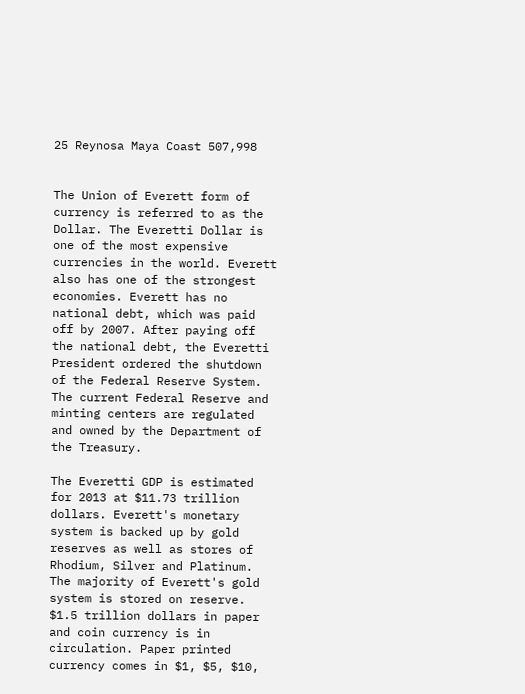25 Reynosa Maya Coast 507,998


The Union of Everett form of currency is referred to as the Dollar. The Everetti Dollar is one of the most expensive currencies in the world. Everett also has one of the strongest economies. Everett has no national debt, which was paid off by 2007. After paying off the national debt, the Everetti President ordered the shutdown of the Federal Reserve System. The current Federal Reserve and minting centers are regulated and owned by the Department of the Treasury.

The Everetti GDP is estimated for 2013 at $11.73 trillion dollars. Everett's monetary system is backed up by gold reserves as well as stores of Rhodium, Silver and Platinum. The majority of Everett's gold system is stored on reserve. $1.5 trillion dollars in paper and coin currency is in circulation. Paper printed currency comes in $1, $5, $10,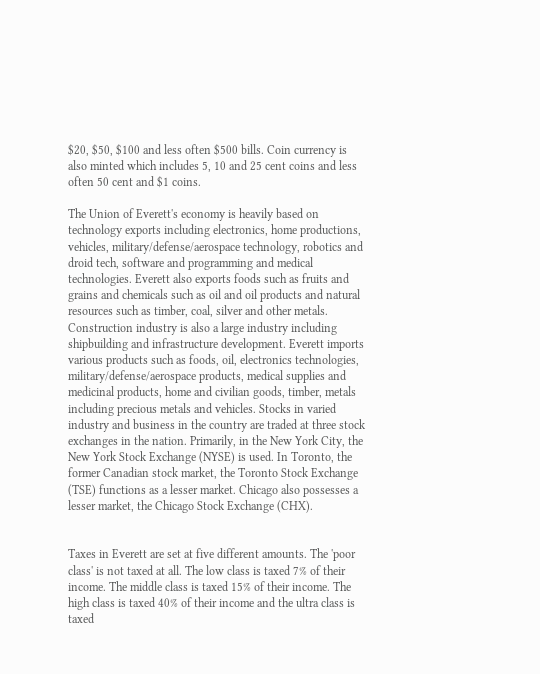$20, $50, $100 and less often $500 bills. Coin currency is also minted which includes 5, 10 and 25 cent coins and less often 50 cent and $1 coins.

The Union of Everett's economy is heavily based on technology exports including electronics, home productions, vehicles, military/defense/aerospace technology, robotics and droid tech, software and programming and medical technologies. Everett also exports foods such as fruits and grains and chemicals such as oil and oil products and natural resources such as timber, coal, silver and other metals. Construction industry is also a large industry including shipbuilding and infrastructure development. Everett imports various products such as foods, oil, electronics technologies, military/defense/aerospace products, medical supplies and medicinal products, home and civilian goods, timber, metals including precious metals and vehicles. Stocks in varied industry and business in the country are traded at three stock exchanges in the nation. Primarily, in the New York City, the New York Stock Exchange (NYSE) is used. In Toronto, the former Canadian stock market, the Toronto Stock Exchange (TSE) functions as a lesser market. Chicago also possesses a lesser market, the Chicago Stock Exchange (CHX).


Taxes in Everett are set at five different amounts. The 'poor class' is not taxed at all. The low class is taxed 7% of their income. The middle class is taxed 15% of their income. The high class is taxed 40% of their income and the ultra class is taxed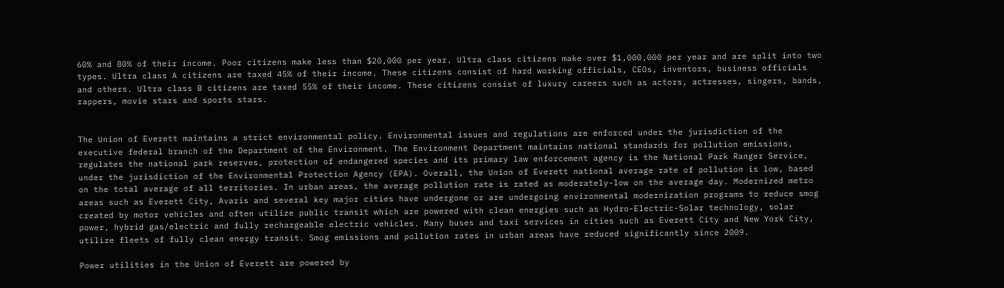60% and 80% of their income. Poor citizens make less than $20,000 per year. Ultra class citizens make over $1,000,000 per year and are split into two types. Ultra class A citizens are taxed 45% of their income. These citizens consist of hard working officials, CEOs, inventors, business officials and others. Ultra class B citizens are taxed 55% of their income. These citizens consist of luxury careers such as actors, actresses, singers, bands, rappers, movie stars and sports stars.


The Union of Everett maintains a strict environmental policy. Environmental issues and regulations are enforced under the jurisdiction of the executive federal branch of the Department of the Environment. The Environment Department maintains national standards for pollution emissions, regulates the national park reserves, protection of endangered species and its primary law enforcement agency is the National Park Ranger Service, under the jurisdiction of the Environmental Protection Agency (EPA). Overall, the Union of Everett national average rate of pollution is low, based on the total average of all territories. In urban areas, the average pollution rate is rated as moderately-low on the average day. Modernized metro areas such as Everett City, Avaris and several key major cities have undergone or are undergoing environmental modernization programs to reduce smog created by motor vehicles and often utilize public transit which are powered with clean energies such as Hydro-Electric-Solar technology, solar power, hybrid gas/electric and fully rechargeable electric vehicles. Many buses and taxi services in cities such as Everett City and New York City, utilize fleets of fully clean energy transit. Smog emissions and pollution rates in urban areas have reduced significantly since 2009.

Power utilities in the Union of Everett are powered by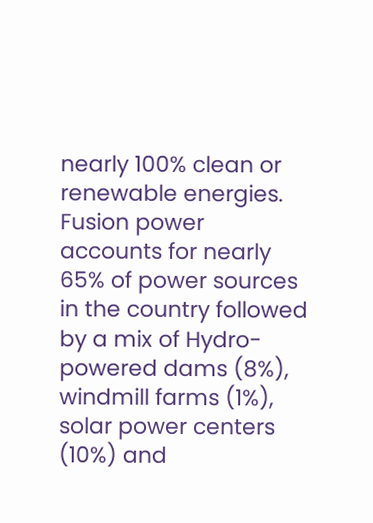nearly 100% clean or renewable energies. Fusion power accounts for nearly 65% of power sources in the country followed by a mix of Hydro-powered dams (8%), windmill farms (1%), solar power centers (10%) and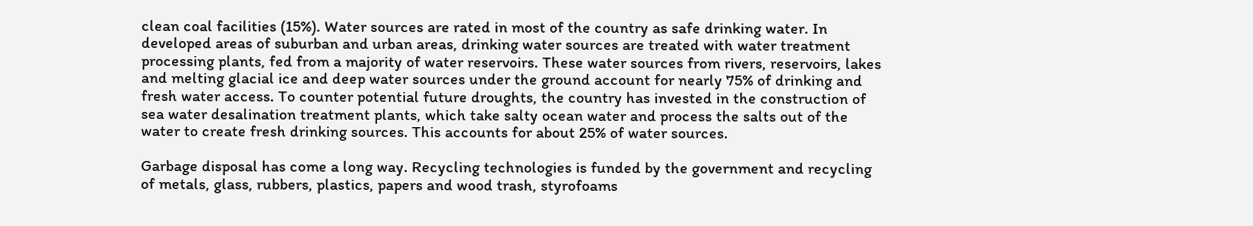clean coal facilities (15%). Water sources are rated in most of the country as safe drinking water. In developed areas of suburban and urban areas, drinking water sources are treated with water treatment processing plants, fed from a majority of water reservoirs. These water sources from rivers, reservoirs, lakes and melting glacial ice and deep water sources under the ground account for nearly 75% of drinking and fresh water access. To counter potential future droughts, the country has invested in the construction of sea water desalination treatment plants, which take salty ocean water and process the salts out of the water to create fresh drinking sources. This accounts for about 25% of water sources.

Garbage disposal has come a long way. Recycling technologies is funded by the government and recycling of metals, glass, rubbers, plastics, papers and wood trash, styrofoams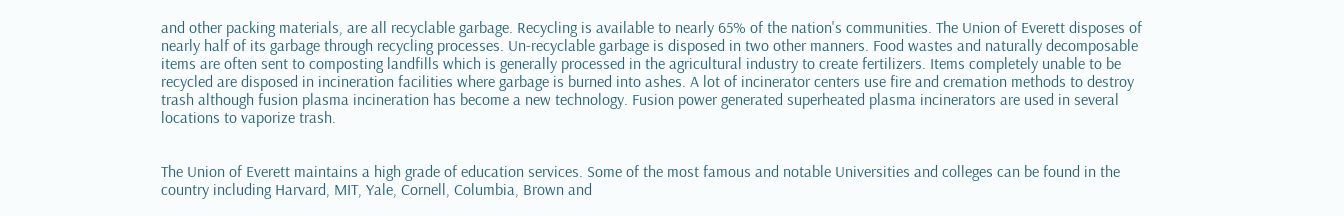and other packing materials, are all recyclable garbage. Recycling is available to nearly 65% of the nation's communities. The Union of Everett disposes of nearly half of its garbage through recycling processes. Un-recyclable garbage is disposed in two other manners. Food wastes and naturally decomposable items are often sent to composting landfills which is generally processed in the agricultural industry to create fertilizers. Items completely unable to be recycled are disposed in incineration facilities where garbage is burned into ashes. A lot of incinerator centers use fire and cremation methods to destroy trash although fusion plasma incineration has become a new technology. Fusion power generated superheated plasma incinerators are used in several locations to vaporize trash.


The Union of Everett maintains a high grade of education services. Some of the most famous and notable Universities and colleges can be found in the country including Harvard, MIT, Yale, Cornell, Columbia, Brown and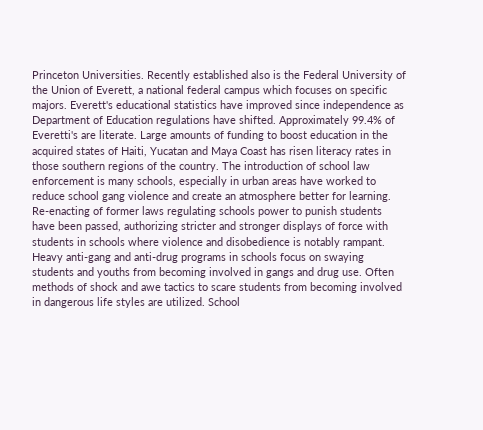Princeton Universities. Recently established also is the Federal University of the Union of Everett, a national federal campus which focuses on specific majors. Everett's educational statistics have improved since independence as Department of Education regulations have shifted. Approximately 99.4% of Everetti's are literate. Large amounts of funding to boost education in the acquired states of Haiti, Yucatan and Maya Coast has risen literacy rates in those southern regions of the country. The introduction of school law enforcement is many schools, especially in urban areas have worked to reduce school gang violence and create an atmosphere better for learning. Re-enacting of former laws regulating schools power to punish students have been passed, authorizing stricter and stronger displays of force with students in schools where violence and disobedience is notably rampant. Heavy anti-gang and anti-drug programs in schools focus on swaying students and youths from becoming involved in gangs and drug use. Often methods of shock and awe tactics to scare students from becoming involved in dangerous life styles are utilized. School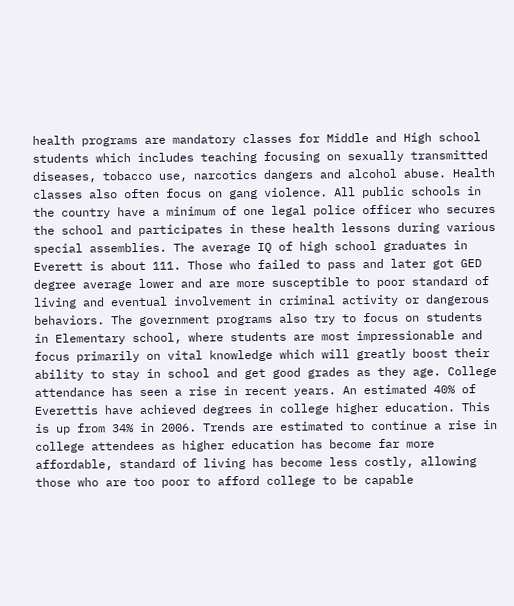health programs are mandatory classes for Middle and High school students which includes teaching focusing on sexually transmitted diseases, tobacco use, narcotics dangers and alcohol abuse. Health classes also often focus on gang violence. All public schools in the country have a minimum of one legal police officer who secures the school and participates in these health lessons during various special assemblies. The average IQ of high school graduates in Everett is about 111. Those who failed to pass and later got GED degree average lower and are more susceptible to poor standard of living and eventual involvement in criminal activity or dangerous behaviors. The government programs also try to focus on students in Elementary school, where students are most impressionable and focus primarily on vital knowledge which will greatly boost their ability to stay in school and get good grades as they age. College attendance has seen a rise in recent years. An estimated 40% of Everettis have achieved degrees in college higher education. This is up from 34% in 2006. Trends are estimated to continue a rise in college attendees as higher education has become far more affordable, standard of living has become less costly, allowing those who are too poor to afford college to be capable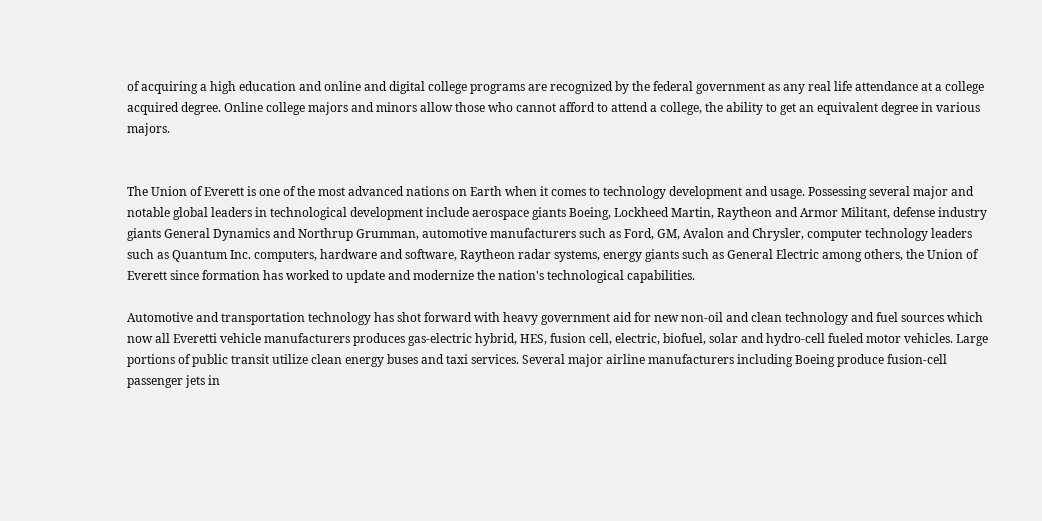of acquiring a high education and online and digital college programs are recognized by the federal government as any real life attendance at a college acquired degree. Online college majors and minors allow those who cannot afford to attend a college, the ability to get an equivalent degree in various majors.


The Union of Everett is one of the most advanced nations on Earth when it comes to technology development and usage. Possessing several major and notable global leaders in technological development include aerospace giants Boeing, Lockheed Martin, Raytheon and Armor Militant, defense industry giants General Dynamics and Northrup Grumman, automotive manufacturers such as Ford, GM, Avalon and Chrysler, computer technology leaders such as Quantum Inc. computers, hardware and software, Raytheon radar systems, energy giants such as General Electric among others, the Union of Everett since formation has worked to update and modernize the nation's technological capabilities.

Automotive and transportation technology has shot forward with heavy government aid for new non-oil and clean technology and fuel sources which now all Everetti vehicle manufacturers produces gas-electric hybrid, HES, fusion cell, electric, biofuel, solar and hydro-cell fueled motor vehicles. Large portions of public transit utilize clean energy buses and taxi services. Several major airline manufacturers including Boeing produce fusion-cell passenger jets in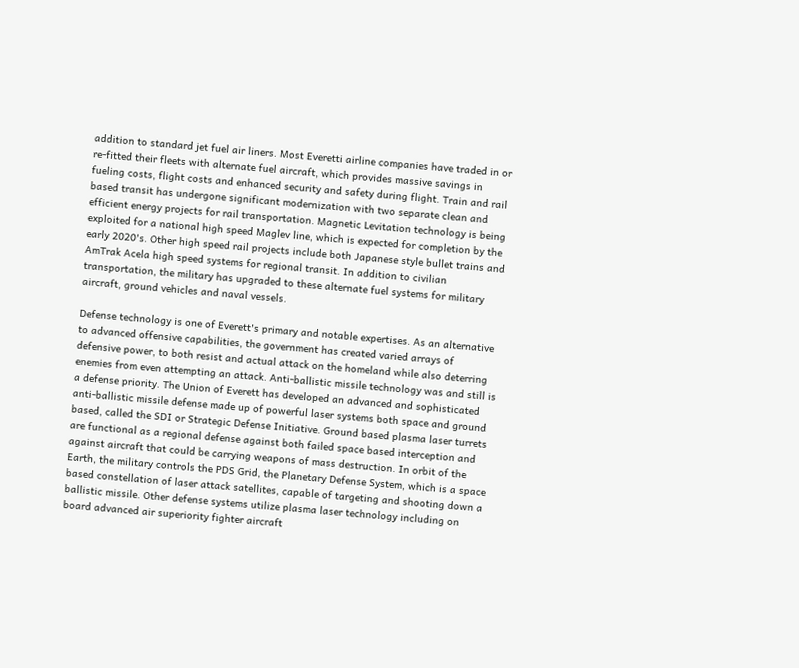addition to standard jet fuel air liners. Most Everetti airline companies have traded in or re-fitted their fleets with alternate fuel aircraft, which provides massive savings in fueling costs, flight costs and enhanced security and safety during flight. Train and rail based transit has undergone significant modernization with two separate clean and efficient energy projects for rail transportation. Magnetic Levitation technology is being exploited for a national high speed Maglev line, which is expected for completion by the early 2020's. Other high speed rail projects include both Japanese style bullet trains and AmTrak Acela high speed systems for regional transit. In addition to civilian transportation, the military has upgraded to these alternate fuel systems for military aircraft, ground vehicles and naval vessels.

Defense technology is one of Everett's primary and notable expertises. As an alternative to advanced offensive capabilities, the government has created varied arrays of defensive power, to both resist and actual attack on the homeland while also deterring enemies from even attempting an attack. Anti-ballistic missile technology was and still is a defense priority. The Union of Everett has developed an advanced and sophisticated anti-ballistic missile defense made up of powerful laser systems both space and ground based, called the SDI or Strategic Defense Initiative. Ground based plasma laser turrets are functional as a regional defense against both failed space based interception and against aircraft that could be carrying weapons of mass destruction. In orbit of the Earth, the military controls the PDS Grid, the Planetary Defense System, which is a space based constellation of laser attack satellites, capable of targeting and shooting down a ballistic missile. Other defense systems utilize plasma laser technology including on board advanced air superiority fighter aircraft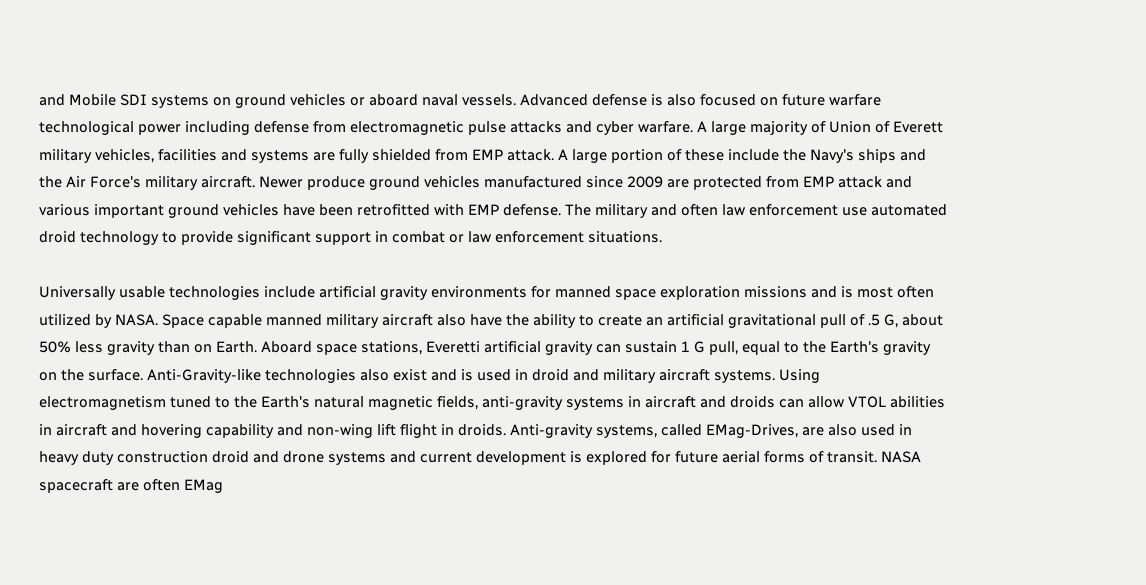and Mobile SDI systems on ground vehicles or aboard naval vessels. Advanced defense is also focused on future warfare technological power including defense from electromagnetic pulse attacks and cyber warfare. A large majority of Union of Everett military vehicles, facilities and systems are fully shielded from EMP attack. A large portion of these include the Navy's ships and the Air Force's military aircraft. Newer produce ground vehicles manufactured since 2009 are protected from EMP attack and various important ground vehicles have been retrofitted with EMP defense. The military and often law enforcement use automated droid technology to provide significant support in combat or law enforcement situations.

Universally usable technologies include artificial gravity environments for manned space exploration missions and is most often utilized by NASA. Space capable manned military aircraft also have the ability to create an artificial gravitational pull of .5 G, about 50% less gravity than on Earth. Aboard space stations, Everetti artificial gravity can sustain 1 G pull, equal to the Earth's gravity on the surface. Anti-Gravity-like technologies also exist and is used in droid and military aircraft systems. Using electromagnetism tuned to the Earth's natural magnetic fields, anti-gravity systems in aircraft and droids can allow VTOL abilities in aircraft and hovering capability and non-wing lift flight in droids. Anti-gravity systems, called EMag-Drives, are also used in heavy duty construction droid and drone systems and current development is explored for future aerial forms of transit. NASA spacecraft are often EMag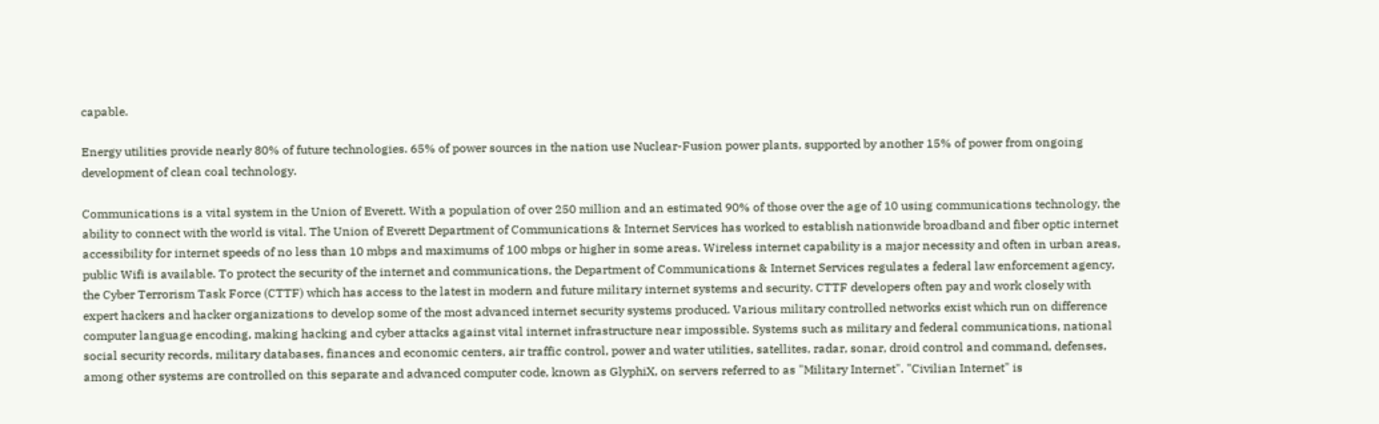capable.

Energy utilities provide nearly 80% of future technologies. 65% of power sources in the nation use Nuclear-Fusion power plants, supported by another 15% of power from ongoing development of clean coal technology.

Communications is a vital system in the Union of Everett. With a population of over 250 million and an estimated 90% of those over the age of 10 using communications technology, the ability to connect with the world is vital. The Union of Everett Department of Communications & Internet Services has worked to establish nationwide broadband and fiber optic internet accessibility for internet speeds of no less than 10 mbps and maximums of 100 mbps or higher in some areas. Wireless internet capability is a major necessity and often in urban areas, public Wifi is available. To protect the security of the internet and communications, the Department of Communications & Internet Services regulates a federal law enforcement agency, the Cyber Terrorism Task Force (CTTF) which has access to the latest in modern and future military internet systems and security. CTTF developers often pay and work closely with expert hackers and hacker organizations to develop some of the most advanced internet security systems produced. Various military controlled networks exist which run on difference computer language encoding, making hacking and cyber attacks against vital internet infrastructure near impossible. Systems such as military and federal communications, national social security records, military databases, finances and economic centers, air traffic control, power and water utilities, satellites, radar, sonar, droid control and command, defenses, among other systems are controlled on this separate and advanced computer code, known as GlyphiX, on servers referred to as "Military Internet". "Civilian Internet" is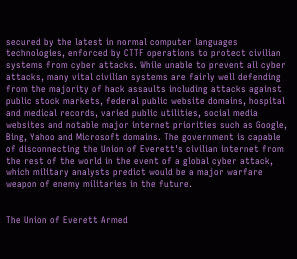secured by the latest in normal computer languages technologies, enforced by CTTF operations to protect civilian systems from cyber attacks. While unable to prevent all cyber attacks, many vital civilian systems are fairly well defending from the majority of hack assaults including attacks against public stock markets, federal public website domains, hospital and medical records, varied public utilities, social media websites and notable major internet priorities such as Google, Bing, Yahoo and Microsoft domains. The government is capable of disconnecting the Union of Everett's civilian internet from the rest of the world in the event of a global cyber attack, which military analysts predict would be a major warfare weapon of enemy militaries in the future.


The Union of Everett Armed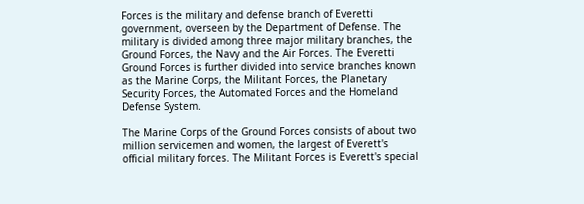Forces is the military and defense branch of Everetti government, overseen by the Department of Defense. The military is divided among three major military branches, the Ground Forces, the Navy and the Air Forces. The Everetti Ground Forces is further divided into service branches known as the Marine Corps, the Militant Forces, the Planetary Security Forces, the Automated Forces and the Homeland Defense System.

The Marine Corps of the Ground Forces consists of about two million servicemen and women, the largest of Everett's official military forces. The Militant Forces is Everett's special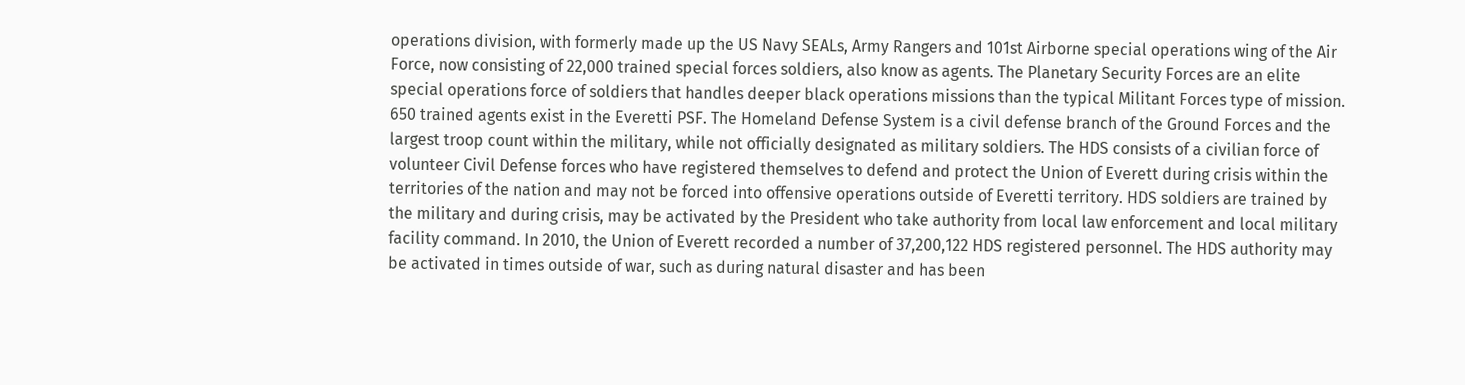operations division, with formerly made up the US Navy SEALs, Army Rangers and 101st Airborne special operations wing of the Air Force, now consisting of 22,000 trained special forces soldiers, also know as agents. The Planetary Security Forces are an elite special operations force of soldiers that handles deeper black operations missions than the typical Militant Forces type of mission. 650 trained agents exist in the Everetti PSF. The Homeland Defense System is a civil defense branch of the Ground Forces and the largest troop count within the military, while not officially designated as military soldiers. The HDS consists of a civilian force of volunteer Civil Defense forces who have registered themselves to defend and protect the Union of Everett during crisis within the territories of the nation and may not be forced into offensive operations outside of Everetti territory. HDS soldiers are trained by the military and during crisis, may be activated by the President who take authority from local law enforcement and local military facility command. In 2010, the Union of Everett recorded a number of 37,200,122 HDS registered personnel. The HDS authority may be activated in times outside of war, such as during natural disaster and has been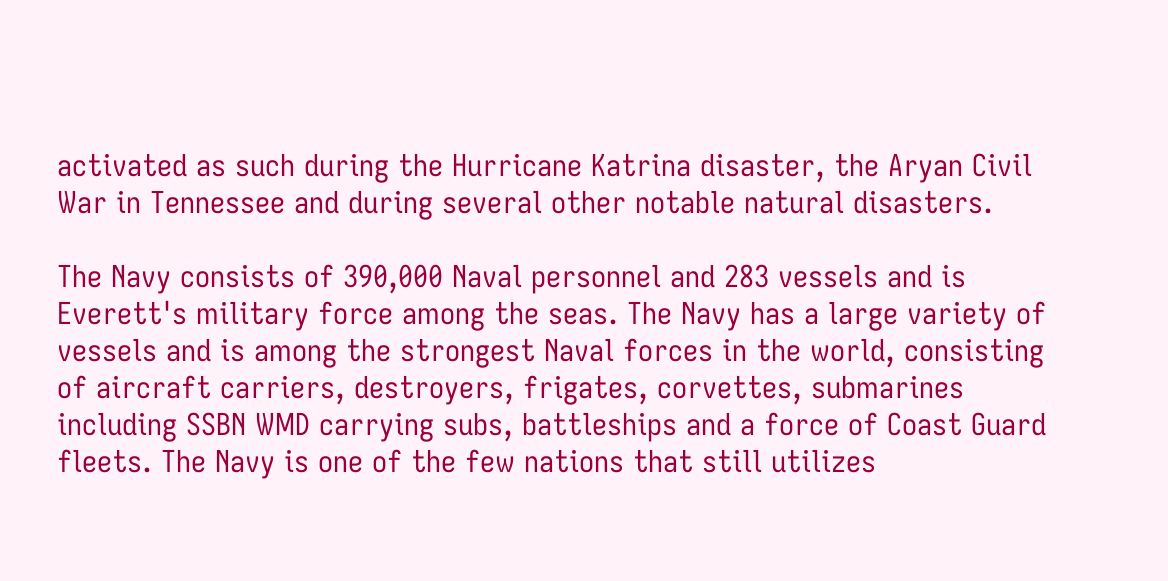activated as such during the Hurricane Katrina disaster, the Aryan Civil War in Tennessee and during several other notable natural disasters.

The Navy consists of 390,000 Naval personnel and 283 vessels and is Everett's military force among the seas. The Navy has a large variety of vessels and is among the strongest Naval forces in the world, consisting of aircraft carriers, destroyers, frigates, corvettes, submarines including SSBN WMD carrying subs, battleships and a force of Coast Guard fleets. The Navy is one of the few nations that still utilizes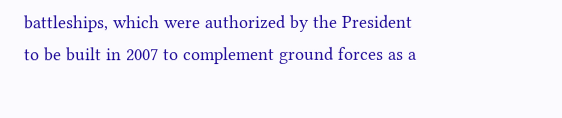battleships, which were authorized by the President to be built in 2007 to complement ground forces as a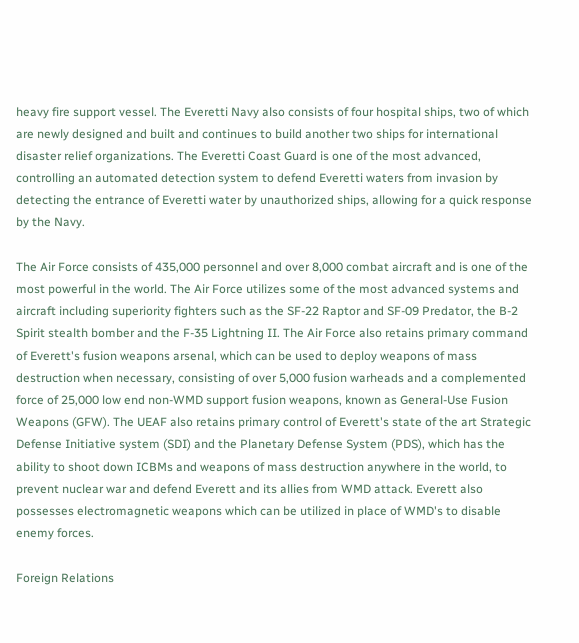heavy fire support vessel. The Everetti Navy also consists of four hospital ships, two of which are newly designed and built and continues to build another two ships for international disaster relief organizations. The Everetti Coast Guard is one of the most advanced, controlling an automated detection system to defend Everetti waters from invasion by detecting the entrance of Everetti water by unauthorized ships, allowing for a quick response by the Navy.

The Air Force consists of 435,000 personnel and over 8,000 combat aircraft and is one of the most powerful in the world. The Air Force utilizes some of the most advanced systems and aircraft including superiority fighters such as the SF-22 Raptor and SF-09 Predator, the B-2 Spirit stealth bomber and the F-35 Lightning II. The Air Force also retains primary command of Everett's fusion weapons arsenal, which can be used to deploy weapons of mass destruction when necessary, consisting of over 5,000 fusion warheads and a complemented force of 25,000 low end non-WMD support fusion weapons, known as General-Use Fusion Weapons (GFW). The UEAF also retains primary control of Everett's state of the art Strategic Defense Initiative system (SDI) and the Planetary Defense System (PDS), which has the ability to shoot down ICBMs and weapons of mass destruction anywhere in the world, to prevent nuclear war and defend Everett and its allies from WMD attack. Everett also possesses electromagnetic weapons which can be utilized in place of WMD's to disable enemy forces.

Foreign Relations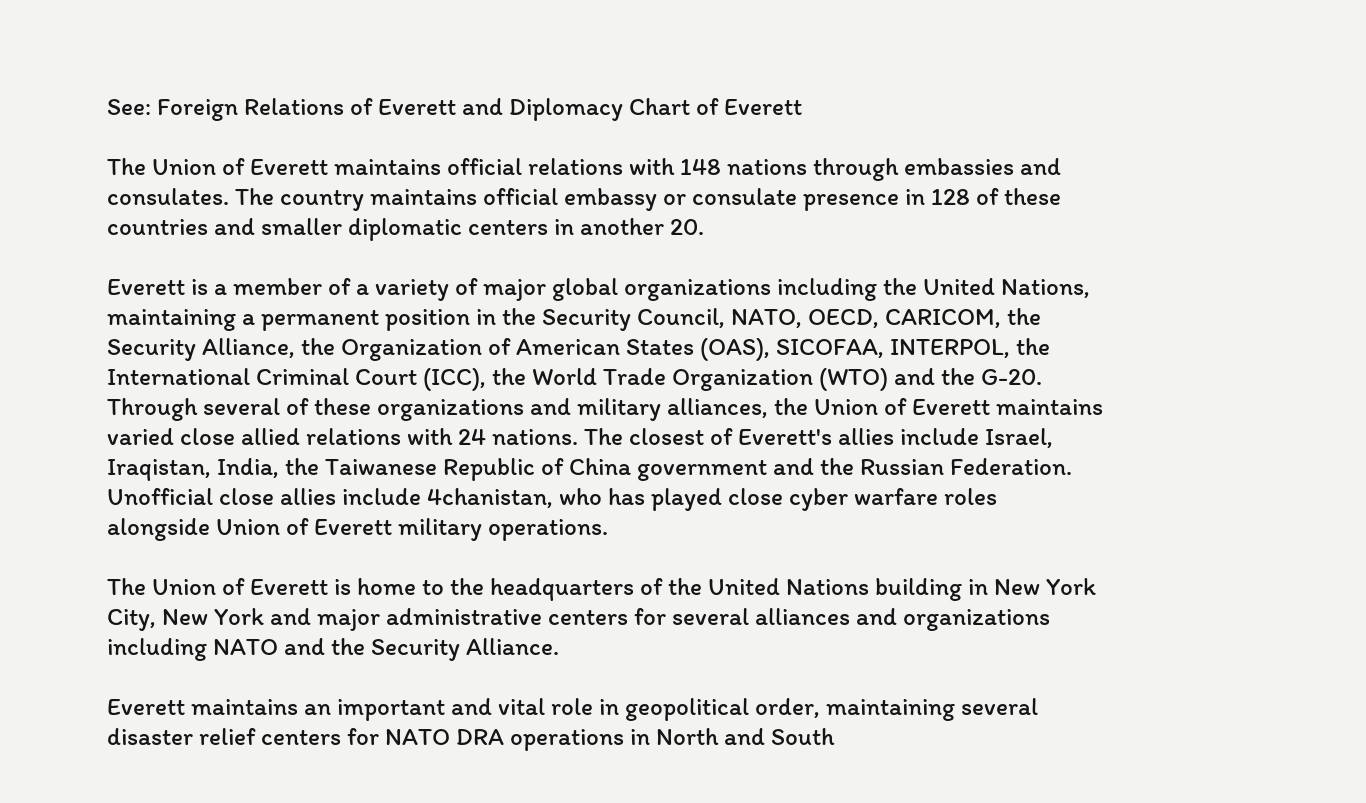See: Foreign Relations of Everett and Diplomacy Chart of Everett

The Union of Everett maintains official relations with 148 nations through embassies and consulates. The country maintains official embassy or consulate presence in 128 of these countries and smaller diplomatic centers in another 20.

Everett is a member of a variety of major global organizations including the United Nations, maintaining a permanent position in the Security Council, NATO, OECD, CARICOM, the Security Alliance, the Organization of American States (OAS), SICOFAA, INTERPOL, the International Criminal Court (ICC), the World Trade Organization (WTO) and the G-20. Through several of these organizations and military alliances, the Union of Everett maintains varied close allied relations with 24 nations. The closest of Everett's allies include Israel, Iraqistan, India, the Taiwanese Republic of China government and the Russian Federation. Unofficial close allies include 4chanistan, who has played close cyber warfare roles alongside Union of Everett military operations.

The Union of Everett is home to the headquarters of the United Nations building in New York City, New York and major administrative centers for several alliances and organizations including NATO and the Security Alliance.

Everett maintains an important and vital role in geopolitical order, maintaining several disaster relief centers for NATO DRA operations in North and South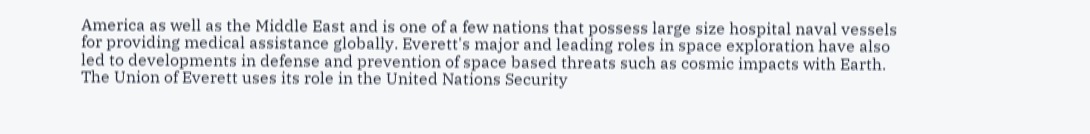America as well as the Middle East and is one of a few nations that possess large size hospital naval vessels for providing medical assistance globally. Everett's major and leading roles in space exploration have also led to developments in defense and prevention of space based threats such as cosmic impacts with Earth. The Union of Everett uses its role in the United Nations Security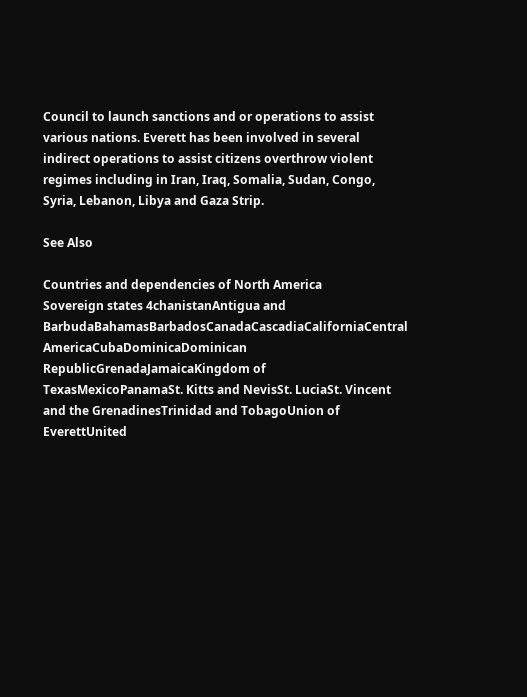Council to launch sanctions and or operations to assist various nations. Everett has been involved in several indirect operations to assist citizens overthrow violent regimes including in Iran, Iraq, Somalia, Sudan, Congo, Syria, Lebanon, Libya and Gaza Strip.

See Also

Countries and dependencies of North America
Sovereign states 4chanistanAntigua and BarbudaBahamasBarbadosCanadaCascadiaCaliforniaCentral AmericaCubaDominicaDominican RepublicGrenadaJamaicaKingdom of TexasMexicoPanamaSt. Kitts and NevisSt. LuciaSt. Vincent and the GrenadinesTrinidad and TobagoUnion of EverettUnited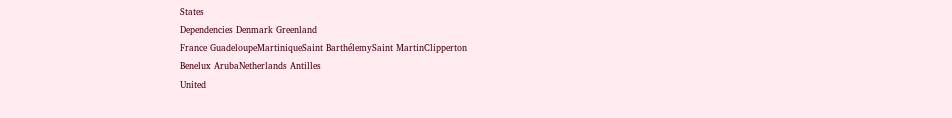States
Dependencies Denmark Greenland
France GuadeloupeMartiniqueSaint BarthélemySaint MartinClipperton
Benelux ArubaNetherlands Antilles
United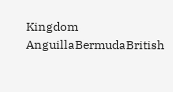Kingdom AnguillaBermudaBritish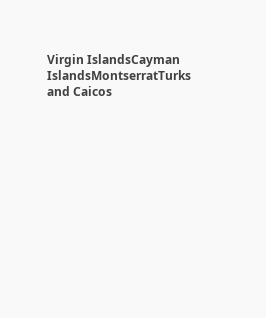Virgin IslandsCayman IslandsMontserratTurks and Caicos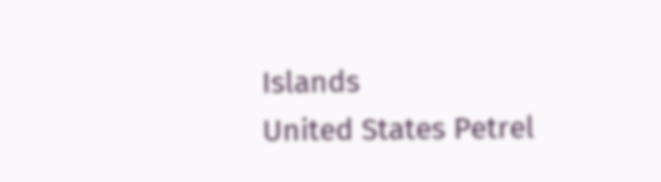Islands
United States Petrel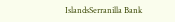IslandsSerranilla Bank